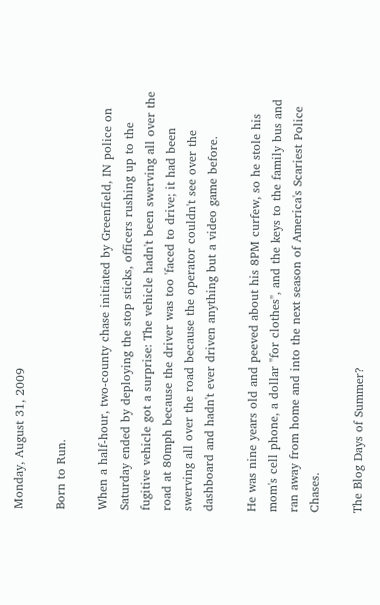Monday, August 31, 2009

Born to Run.

When a half-hour, two-county chase initiated by Greenfield, IN police on Saturday ended by deploying the stop sticks, officers rushing up to the fugitive vehicle got a surprise: The vehicle hadn't been swerving all over the road at 80mph because the driver was too 'faced to drive; it had been swerving all over the road because the operator couldn't see over the dashboard and hadn't ever driven anything but a video game before.

He was nine years old and peeved about his 8PM curfew, so he stole his mom's cell phone, a dollar "for clothes", and the keys to the family bus and ran away from home and into the next season of America's Scariest Police Chases.

The Blog Days of Summer?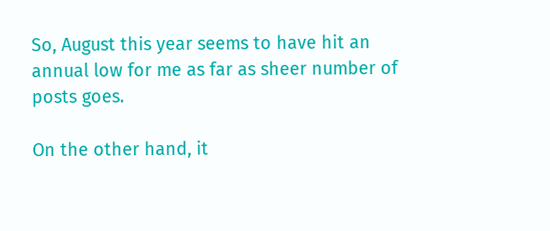So, August this year seems to have hit an annual low for me as far as sheer number of posts goes.

On the other hand, it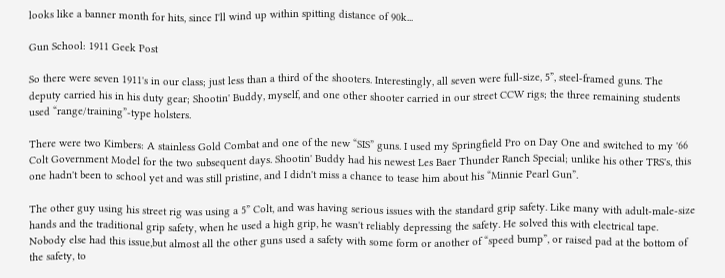looks like a banner month for hits, since I'll wind up within spitting distance of 90k...

Gun School: 1911 Geek Post

So there were seven 1911's in our class; just less than a third of the shooters. Interestingly, all seven were full-size, 5”, steel-framed guns. The deputy carried his in his duty gear; Shootin' Buddy, myself, and one other shooter carried in our street CCW rigs; the three remaining students used “range/training”-type holsters.

There were two Kimbers: A stainless Gold Combat and one of the new “SIS” guns. I used my Springfield Pro on Day One and switched to my '66 Colt Government Model for the two subsequent days. Shootin' Buddy had his newest Les Baer Thunder Ranch Special; unlike his other TRS's, this one hadn't been to school yet and was still pristine, and I didn't miss a chance to tease him about his “Minnie Pearl Gun”.

The other guy using his street rig was using a 5” Colt, and was having serious issues with the standard grip safety. Like many with adult-male-size hands and the traditional grip safety, when he used a high grip, he wasn't reliably depressing the safety. He solved this with electrical tape. Nobody else had this issue,but almost all the other guns used a safety with some form or another of “speed bump”, or raised pad at the bottom of the safety, to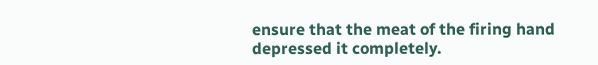ensure that the meat of the firing hand depressed it completely.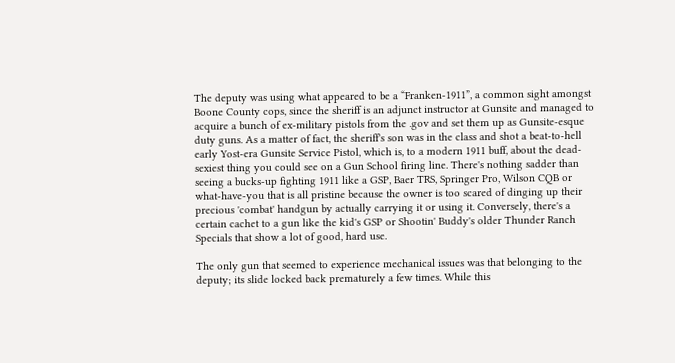The deputy was using what appeared to be a “Franken-1911”, a common sight amongst Boone County cops, since the sheriff is an adjunct instructor at Gunsite and managed to acquire a bunch of ex-military pistols from the .gov and set them up as Gunsite-esque duty guns. As a matter of fact, the sheriff's son was in the class and shot a beat-to-hell early Yost-era Gunsite Service Pistol, which is, to a modern 1911 buff, about the dead-sexiest thing you could see on a Gun School firing line. There's nothing sadder than seeing a bucks-up fighting 1911 like a GSP, Baer TRS, Springer Pro, Wilson CQB or what-have-you that is all pristine because the owner is too scared of dinging up their precious 'combat' handgun by actually carrying it or using it. Conversely, there's a certain cachet to a gun like the kid's GSP or Shootin' Buddy's older Thunder Ranch Specials that show a lot of good, hard use.

The only gun that seemed to experience mechanical issues was that belonging to the deputy; its slide locked back prematurely a few times. While this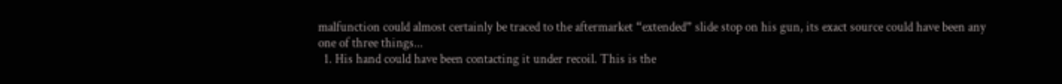malfunction could almost certainly be traced to the aftermarket “extended” slide stop on his gun, its exact source could have been any one of three things...
  1. His hand could have been contacting it under recoil. This is the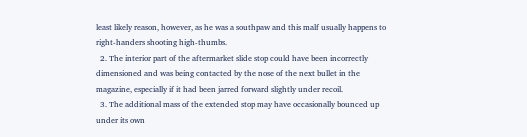least likely reason, however, as he was a southpaw and this malf usually happens to right-handers shooting high-thumbs.
  2. The interior part of the aftermarket slide stop could have been incorrectly dimensioned and was being contacted by the nose of the next bullet in the magazine, especially if it had been jarred forward slightly under recoil.
  3. The additional mass of the extended stop may have occasionally bounced up under its own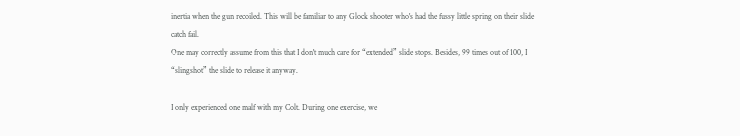inertia when the gun recoiled. This will be familiar to any Glock shooter who's had the fussy little spring on their slide catch fail.
One may correctly assume from this that I don't much care for “extended” slide stops. Besides, 99 times out of 100, I “slingshot” the slide to release it anyway.

I only experienced one malf with my Colt. During one exercise, we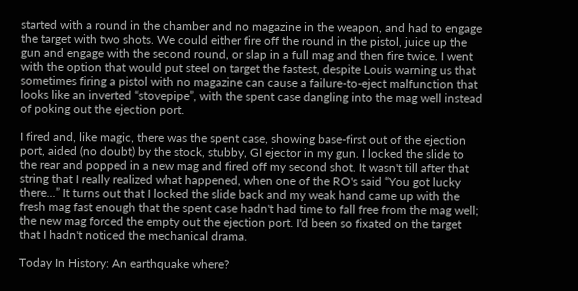started with a round in the chamber and no magazine in the weapon, and had to engage the target with two shots. We could either fire off the round in the pistol, juice up the gun and engage with the second round, or slap in a full mag and then fire twice. I went with the option that would put steel on target the fastest, despite Louis warning us that sometimes firing a pistol with no magazine can cause a failure-to-eject malfunction that looks like an inverted “stovepipe”, with the spent case dangling into the mag well instead of poking out the ejection port.

I fired and, like magic, there was the spent case, showing base-first out of the ejection port, aided (no doubt) by the stock, stubby, GI ejector in my gun. I locked the slide to the rear and popped in a new mag and fired off my second shot. It wasn't till after that string that I really realized what happened, when one of the RO's said “You got lucky there...” It turns out that I locked the slide back and my weak hand came up with the fresh mag fast enough that the spent case hadn't had time to fall free from the mag well; the new mag forced the empty out the ejection port. I'd been so fixated on the target that I hadn't noticed the mechanical drama.

Today In History: An earthquake where?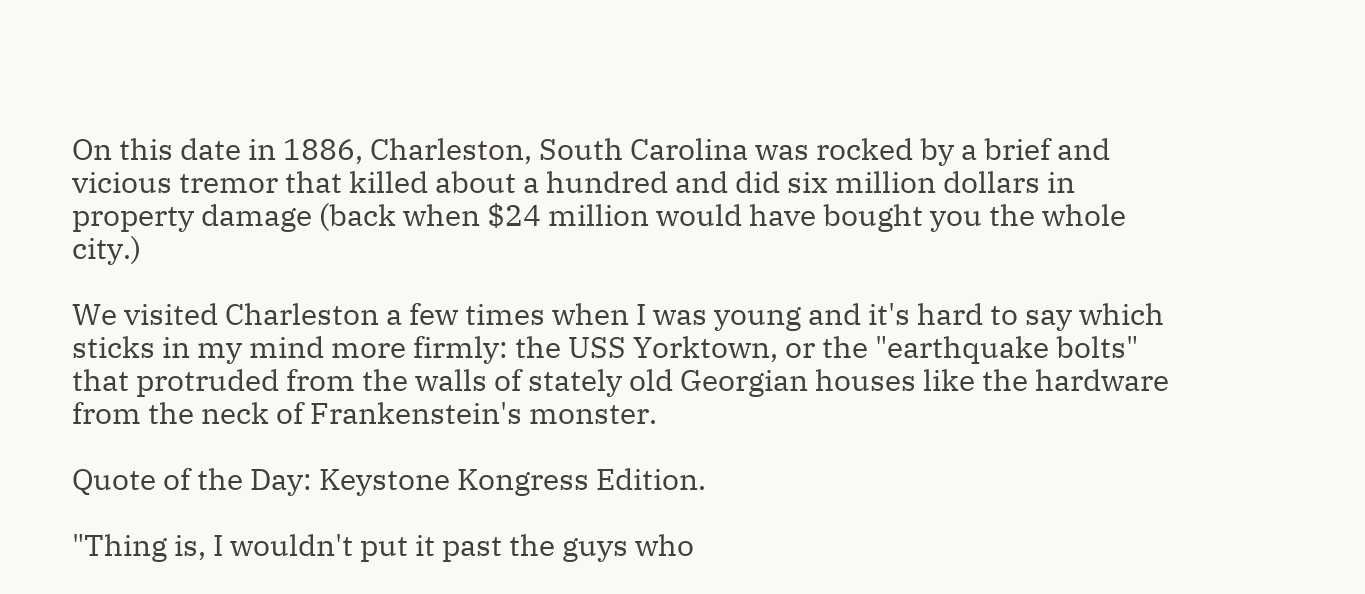On this date in 1886, Charleston, South Carolina was rocked by a brief and vicious tremor that killed about a hundred and did six million dollars in property damage (back when $24 million would have bought you the whole city.)

We visited Charleston a few times when I was young and it's hard to say which sticks in my mind more firmly: the USS Yorktown, or the "earthquake bolts" that protruded from the walls of stately old Georgian houses like the hardware from the neck of Frankenstein's monster.

Quote of the Day: Keystone Kongress Edition.

"Thing is, I wouldn't put it past the guys who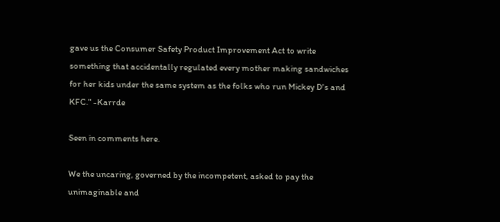gave us the Consumer Safety Product Improvement Act to write something that accidentally regulated every mother making sandwiches for her kids under the same system as the folks who run Mickey D's and KFC." -Karrde

Seen in comments here.

We the uncaring, governed by the incompetent, asked to pay the unimaginable and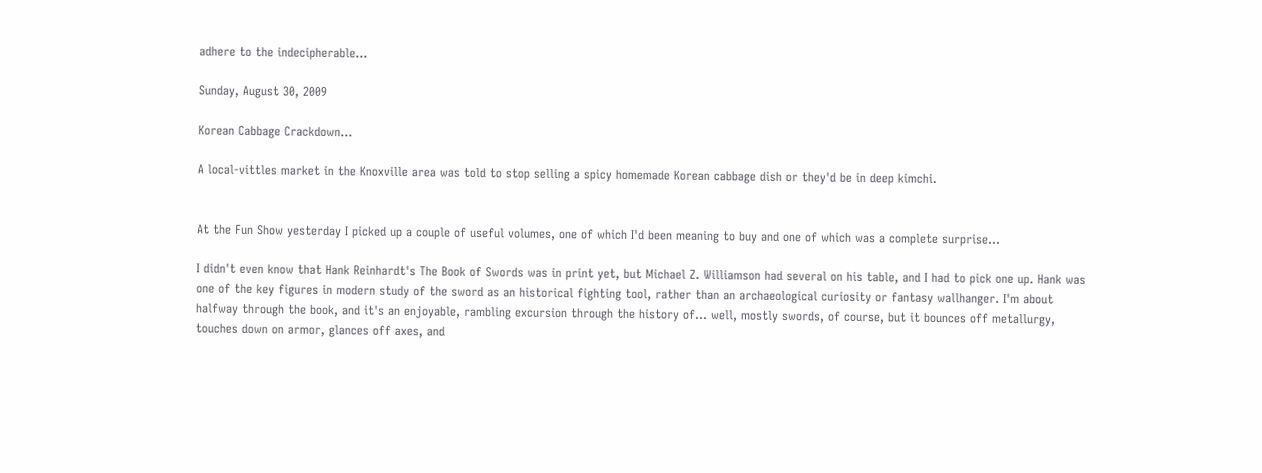adhere to the indecipherable...

Sunday, August 30, 2009

Korean Cabbage Crackdown...

A local-vittles market in the Knoxville area was told to stop selling a spicy homemade Korean cabbage dish or they'd be in deep kimchi.


At the Fun Show yesterday I picked up a couple of useful volumes, one of which I'd been meaning to buy and one of which was a complete surprise...

I didn't even know that Hank Reinhardt's The Book of Swords was in print yet, but Michael Z. Williamson had several on his table, and I had to pick one up. Hank was one of the key figures in modern study of the sword as an historical fighting tool, rather than an archaeological curiosity or fantasy wallhanger. I'm about halfway through the book, and it's an enjoyable, rambling excursion through the history of... well, mostly swords, of course, but it bounces off metallurgy, touches down on armor, glances off axes, and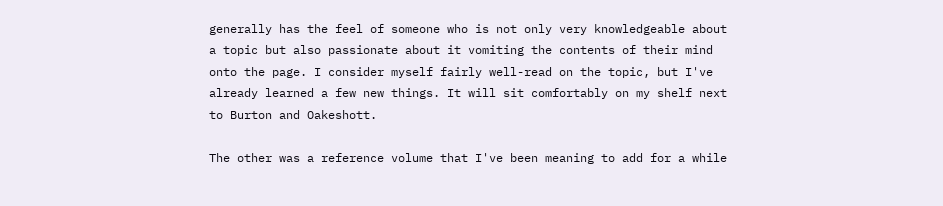generally has the feel of someone who is not only very knowledgeable about a topic but also passionate about it vomiting the contents of their mind onto the page. I consider myself fairly well-read on the topic, but I've already learned a few new things. It will sit comfortably on my shelf next to Burton and Oakeshott.

The other was a reference volume that I've been meaning to add for a while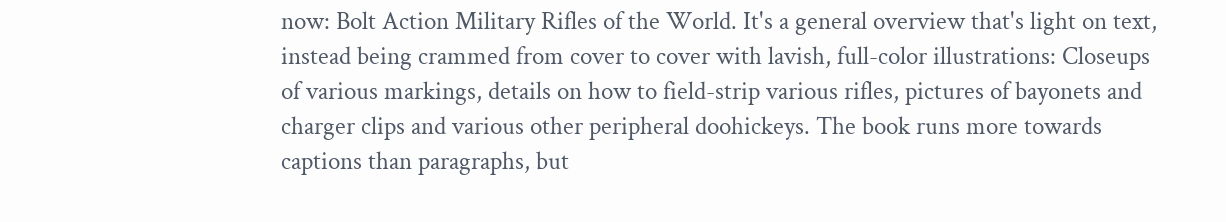now: Bolt Action Military Rifles of the World. It's a general overview that's light on text, instead being crammed from cover to cover with lavish, full-color illustrations: Closeups of various markings, details on how to field-strip various rifles, pictures of bayonets and charger clips and various other peripheral doohickeys. The book runs more towards captions than paragraphs, but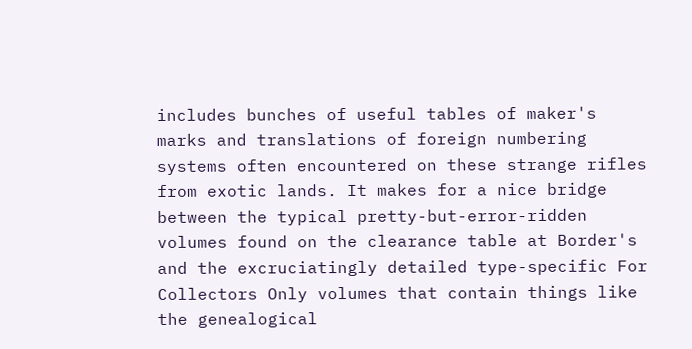includes bunches of useful tables of maker's marks and translations of foreign numbering systems often encountered on these strange rifles from exotic lands. It makes for a nice bridge between the typical pretty-but-error-ridden volumes found on the clearance table at Border's and the excruciatingly detailed type-specific For Collectors Only volumes that contain things like the genealogical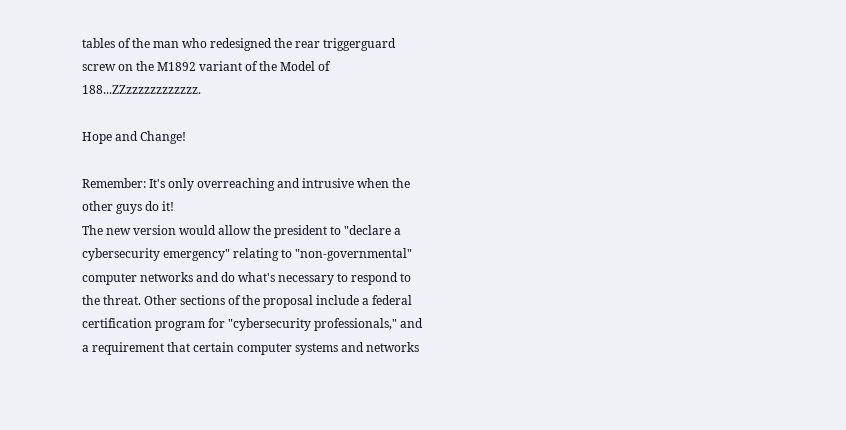tables of the man who redesigned the rear triggerguard screw on the M1892 variant of the Model of 188...ZZzzzzzzzzzzzz.

Hope and Change!

Remember: It's only overreaching and intrusive when the other guys do it!
The new version would allow the president to "declare a cybersecurity emergency" relating to "non-governmental" computer networks and do what's necessary to respond to the threat. Other sections of the proposal include a federal certification program for "cybersecurity professionals," and a requirement that certain computer systems and networks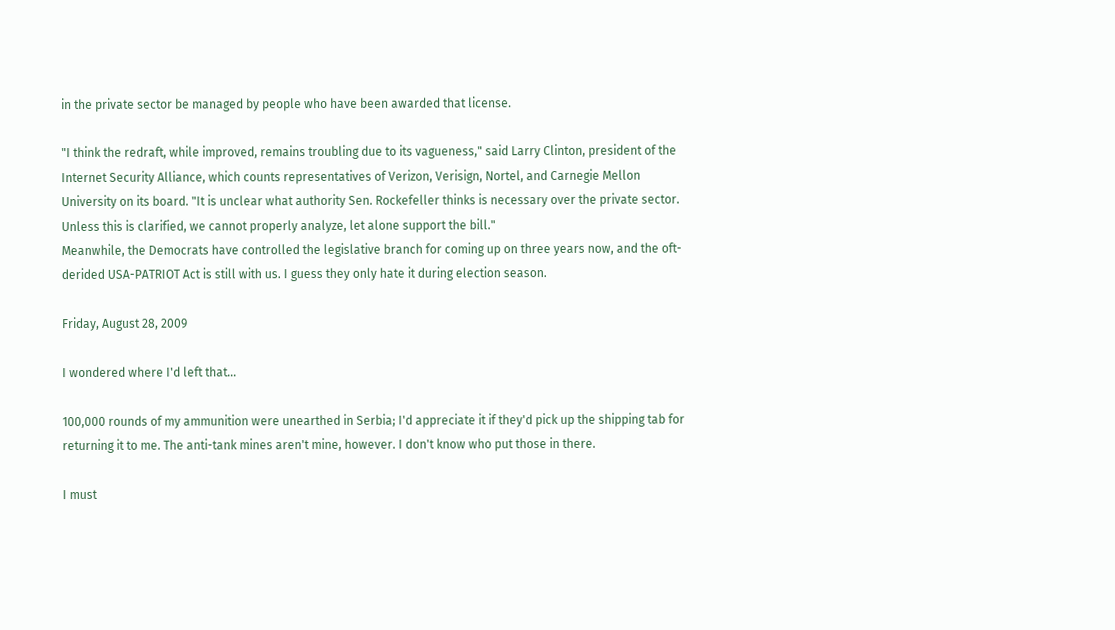in the private sector be managed by people who have been awarded that license.

"I think the redraft, while improved, remains troubling due to its vagueness," said Larry Clinton, president of the Internet Security Alliance, which counts representatives of Verizon, Verisign, Nortel, and Carnegie Mellon University on its board. "It is unclear what authority Sen. Rockefeller thinks is necessary over the private sector. Unless this is clarified, we cannot properly analyze, let alone support the bill."
Meanwhile, the Democrats have controlled the legislative branch for coming up on three years now, and the oft-derided USA-PATRIOT Act is still with us. I guess they only hate it during election season.

Friday, August 28, 2009

I wondered where I'd left that...

100,000 rounds of my ammunition were unearthed in Serbia; I'd appreciate it if they'd pick up the shipping tab for returning it to me. The anti-tank mines aren't mine, however. I don't know who put those in there.

I must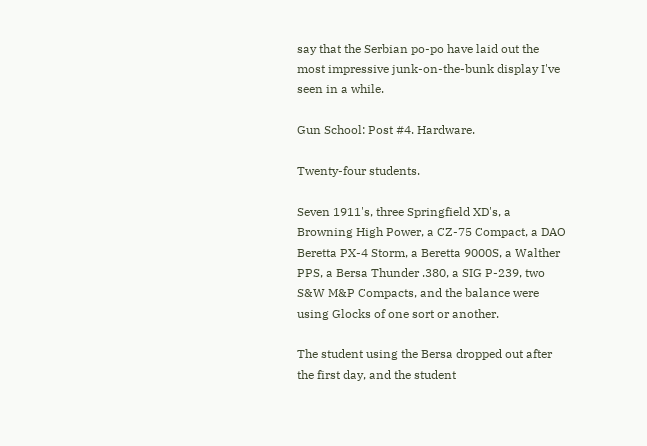say that the Serbian po-po have laid out the most impressive junk-on-the-bunk display I've seen in a while.

Gun School: Post #4. Hardware.

Twenty-four students.

Seven 1911's, three Springfield XD's, a Browning High Power, a CZ-75 Compact, a DAO Beretta PX-4 Storm, a Beretta 9000S, a Walther PPS, a Bersa Thunder .380, a SIG P-239, two S&W M&P Compacts, and the balance were using Glocks of one sort or another.

The student using the Bersa dropped out after the first day, and the student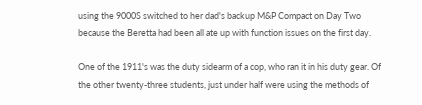using the 9000S switched to her dad's backup M&P Compact on Day Two because the Beretta had been all ate up with function issues on the first day.

One of the 1911's was the duty sidearm of a cop, who ran it in his duty gear. Of the other twenty-three students, just under half were using the methods of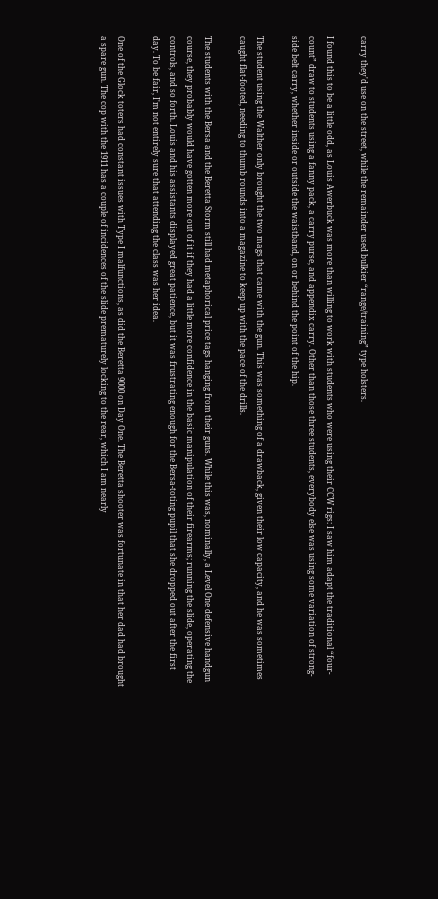carry they'd use on the street, while the remainder used bulkier “range/training” type holsters.

I found this to be a little odd, as Louis Awerbuck was more than willing to work with students who were using their CCW rigs: I saw him adapt the traditional “four-count” draw to students using a fanny pack, a carry purse, and appendix carry. Other than those three students, everybody else was using some variation of strong-side belt carry, whether inside or outside the waistband, on or behind the point of the hip.

The student using the Walther only brought the two mags that came with the gun. This was something of a drawback, given their low capacity, and he was sometimes caught flat-footed, needing to thumb rounds into a magazine to keep up with the pace of the drills.

The students with the Bersa and the Beretta Storm still had metaphorical price tags hanging from their guns. While this was, nominally, a Level One defensive handgun course, they probably would have gotten more out of it if they had a little more confidence in the basic manipulation of their firearms; running the slide, operating the controls, and so forth. Louis and his assistants displayed great patience, but it was frustrating enough for the Bersa-toting pupil that she dropped out after the first day. To be fair, I'm not entirely sure that attending the class was her idea.

One of the Glock toters had constant issues with Type I malfunctions, as did the Beretta 9000 on Day One. The Beretta shooter was fortunate in that her dad had brought a spare gun. The cop with the 1911 has a couple of incidences of the slide prematurely locking to the rear, which I am nearly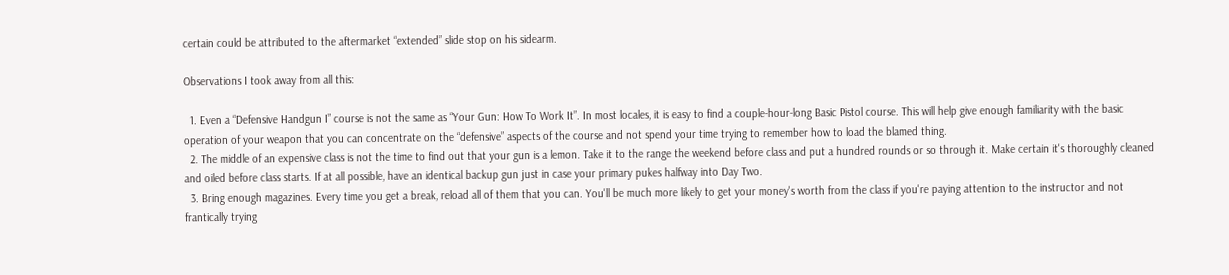certain could be attributed to the aftermarket “extended” slide stop on his sidearm.

Observations I took away from all this:

  1. Even a “Defensive Handgun I” course is not the same as “Your Gun: How To Work It”. In most locales, it is easy to find a couple-hour-long Basic Pistol course. This will help give enough familiarity with the basic operation of your weapon that you can concentrate on the “defensive” aspects of the course and not spend your time trying to remember how to load the blamed thing.
  2. The middle of an expensive class is not the time to find out that your gun is a lemon. Take it to the range the weekend before class and put a hundred rounds or so through it. Make certain it's thoroughly cleaned and oiled before class starts. If at all possible, have an identical backup gun just in case your primary pukes halfway into Day Two.
  3. Bring enough magazines. Every time you get a break, reload all of them that you can. You'll be much more likely to get your money's worth from the class if you're paying attention to the instructor and not frantically trying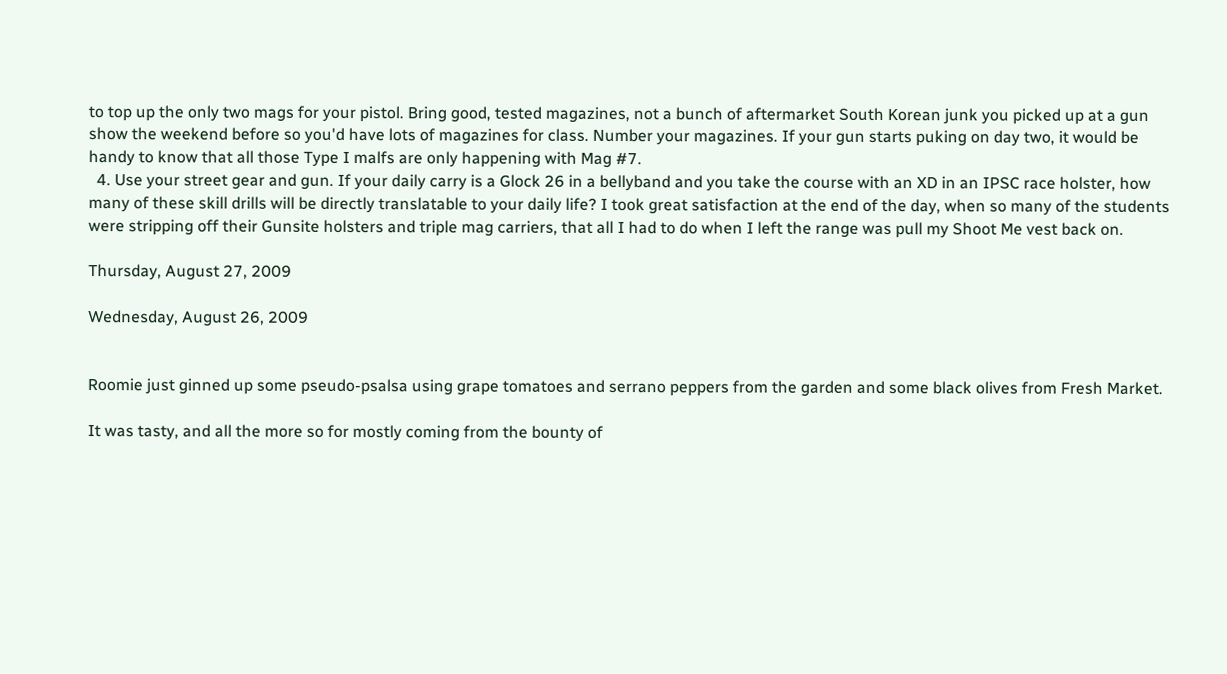to top up the only two mags for your pistol. Bring good, tested magazines, not a bunch of aftermarket South Korean junk you picked up at a gun show the weekend before so you'd have lots of magazines for class. Number your magazines. If your gun starts puking on day two, it would be handy to know that all those Type I malfs are only happening with Mag #7.
  4. Use your street gear and gun. If your daily carry is a Glock 26 in a bellyband and you take the course with an XD in an IPSC race holster, how many of these skill drills will be directly translatable to your daily life? I took great satisfaction at the end of the day, when so many of the students were stripping off their Gunsite holsters and triple mag carriers, that all I had to do when I left the range was pull my Shoot Me vest back on.

Thursday, August 27, 2009

Wednesday, August 26, 2009


Roomie just ginned up some pseudo-psalsa using grape tomatoes and serrano peppers from the garden and some black olives from Fresh Market.

It was tasty, and all the more so for mostly coming from the bounty of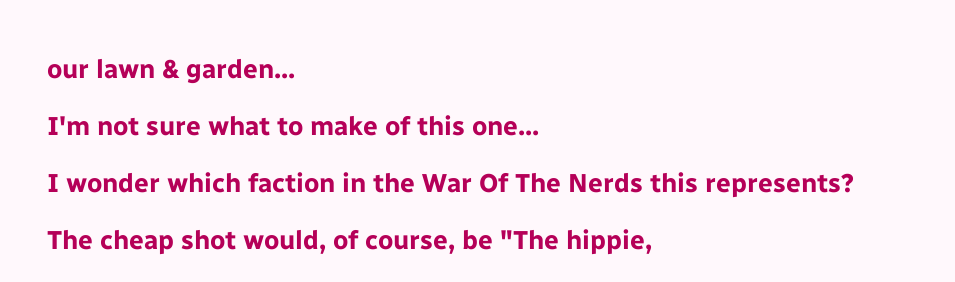our lawn & garden...

I'm not sure what to make of this one...

I wonder which faction in the War Of The Nerds this represents?

The cheap shot would, of course, be "The hippie,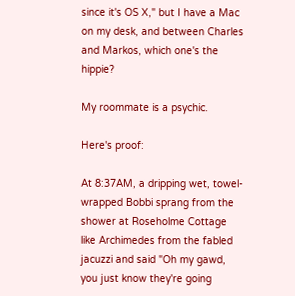since it's OS X," but I have a Mac on my desk, and between Charles and Markos, which one's the hippie?

My roommate is a psychic.

Here's proof:

At 8:37AM, a dripping wet, towel-wrapped Bobbi sprang from the shower at Roseholme Cottage like Archimedes from the fabled jacuzzi and said "Oh my gawd, you just know they're going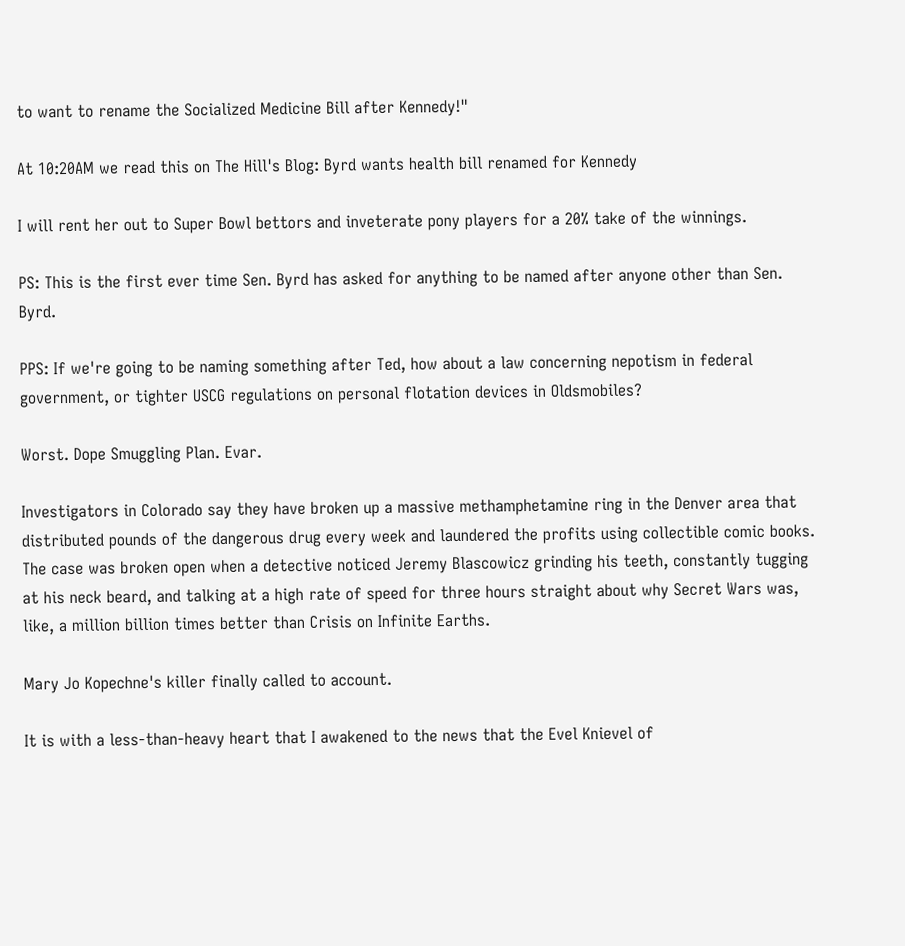to want to rename the Socialized Medicine Bill after Kennedy!"

At 10:20AM we read this on The Hill's Blog: Byrd wants health bill renamed for Kennedy

I will rent her out to Super Bowl bettors and inveterate pony players for a 20% take of the winnings.

PS: This is the first ever time Sen. Byrd has asked for anything to be named after anyone other than Sen. Byrd.

PPS: If we're going to be naming something after Ted, how about a law concerning nepotism in federal government, or tighter USCG regulations on personal flotation devices in Oldsmobiles?

Worst. Dope Smuggling Plan. Evar.

Investigators in Colorado say they have broken up a massive methamphetamine ring in the Denver area that distributed pounds of the dangerous drug every week and laundered the profits using collectible comic books.
The case was broken open when a detective noticed Jeremy Blascowicz grinding his teeth, constantly tugging at his neck beard, and talking at a high rate of speed for three hours straight about why Secret Wars was, like, a million billion times better than Crisis on Infinite Earths.

Mary Jo Kopechne's killer finally called to account.

It is with a less-than-heavy heart that I awakened to the news that the Evel Knievel of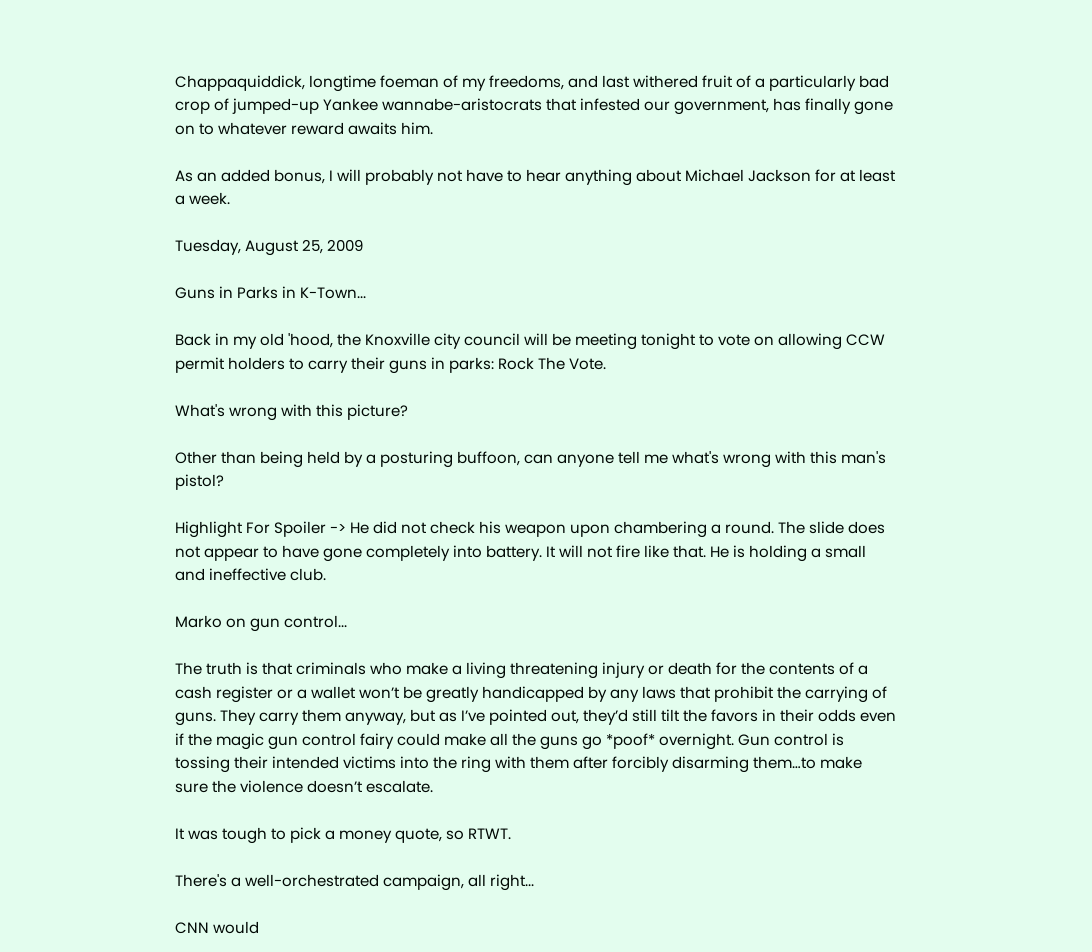Chappaquiddick, longtime foeman of my freedoms, and last withered fruit of a particularly bad crop of jumped-up Yankee wannabe-aristocrats that infested our government, has finally gone on to whatever reward awaits him.

As an added bonus, I will probably not have to hear anything about Michael Jackson for at least a week.

Tuesday, August 25, 2009

Guns in Parks in K-Town...

Back in my old 'hood, the Knoxville city council will be meeting tonight to vote on allowing CCW permit holders to carry their guns in parks: Rock The Vote.

What's wrong with this picture?

Other than being held by a posturing buffoon, can anyone tell me what's wrong with this man's pistol?

Highlight For Spoiler -> He did not check his weapon upon chambering a round. The slide does not appear to have gone completely into battery. It will not fire like that. He is holding a small and ineffective club.

Marko on gun control...

The truth is that criminals who make a living threatening injury or death for the contents of a cash register or a wallet won’t be greatly handicapped by any laws that prohibit the carrying of guns. They carry them anyway, but as I’ve pointed out, they’d still tilt the favors in their odds even if the magic gun control fairy could make all the guns go *poof* overnight. Gun control is tossing their intended victims into the ring with them after forcibly disarming them…to make sure the violence doesn’t escalate.

It was tough to pick a money quote, so RTWT.

There's a well-orchestrated campaign, all right...

CNN would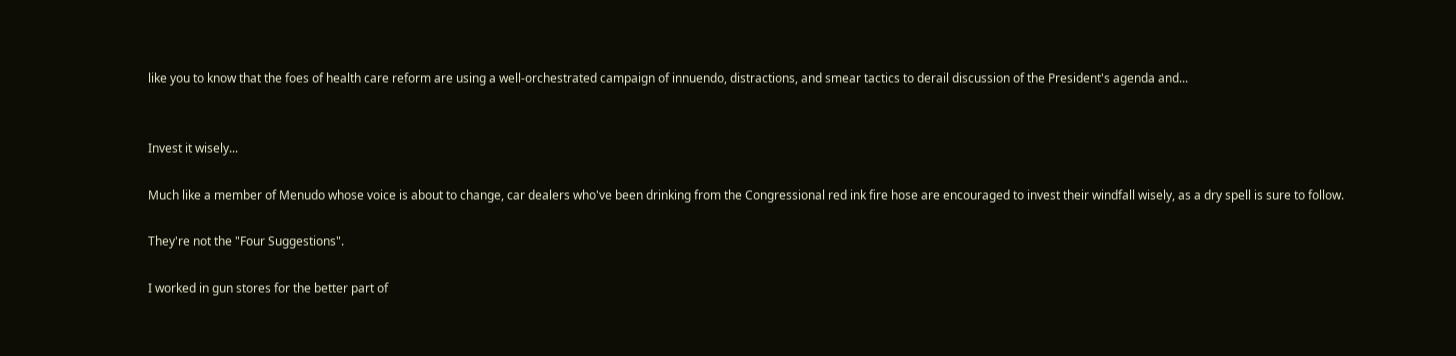like you to know that the foes of health care reform are using a well-orchestrated campaign of innuendo, distractions, and smear tactics to derail discussion of the President's agenda and...


Invest it wisely...

Much like a member of Menudo whose voice is about to change, car dealers who've been drinking from the Congressional red ink fire hose are encouraged to invest their windfall wisely, as a dry spell is sure to follow.

They're not the "Four Suggestions".

I worked in gun stores for the better part of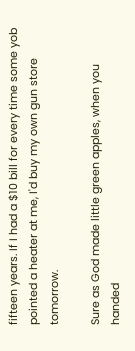fifteen years. If I had a $10 bill for every time some yob pointed a heater at me, I'd buy my own gun store tomorrow.

Sure as God made little green apples, when you handed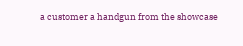a customer a handgun from the showcase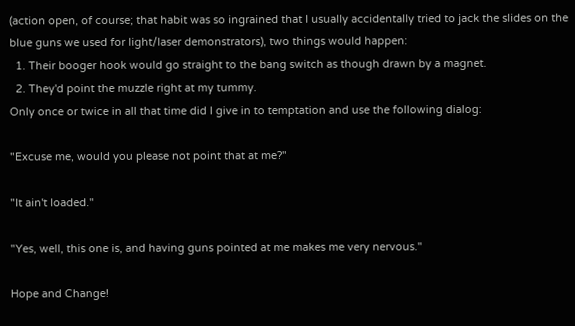(action open, of course; that habit was so ingrained that I usually accidentally tried to jack the slides on the blue guns we used for light/laser demonstrators), two things would happen:
  1. Their booger hook would go straight to the bang switch as though drawn by a magnet.
  2. They'd point the muzzle right at my tummy.
Only once or twice in all that time did I give in to temptation and use the following dialog:

"Excuse me, would you please not point that at me?"

"It ain't loaded."

"Yes, well, this one is, and having guns pointed at me makes me very nervous."

Hope and Change!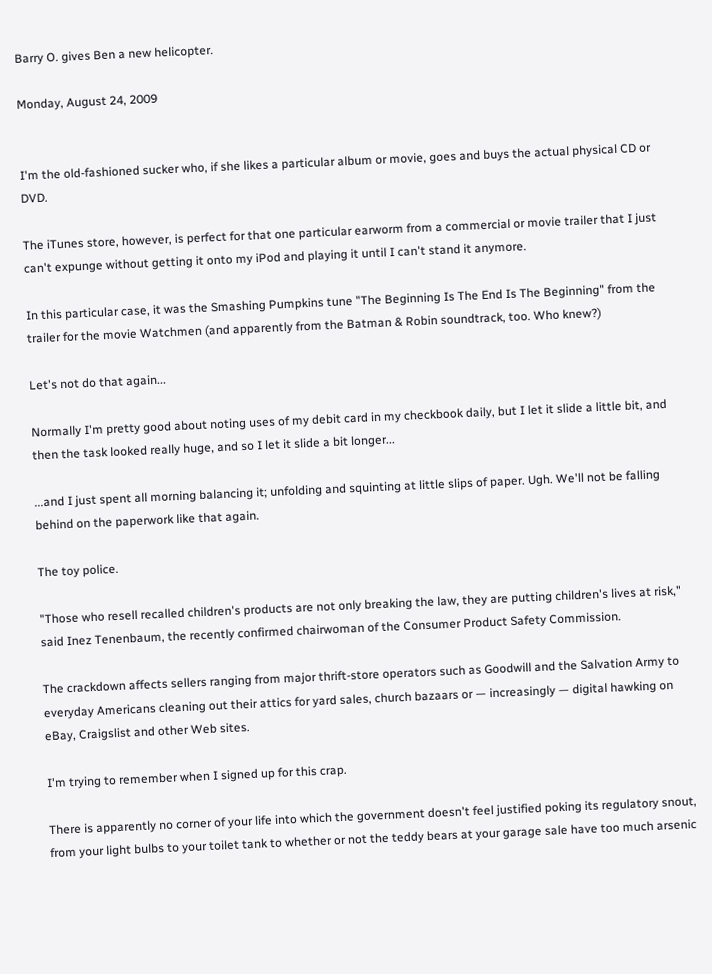Barry O. gives Ben a new helicopter.

Monday, August 24, 2009


I'm the old-fashioned sucker who, if she likes a particular album or movie, goes and buys the actual physical CD or DVD.

The iTunes store, however, is perfect for that one particular earworm from a commercial or movie trailer that I just can't expunge without getting it onto my iPod and playing it until I can't stand it anymore.

In this particular case, it was the Smashing Pumpkins tune "The Beginning Is The End Is The Beginning" from the trailer for the movie Watchmen (and apparently from the Batman & Robin soundtrack, too. Who knew?)

Let's not do that again...

Normally I'm pretty good about noting uses of my debit card in my checkbook daily, but I let it slide a little bit, and then the task looked really huge, and so I let it slide a bit longer...

...and I just spent all morning balancing it; unfolding and squinting at little slips of paper. Ugh. We'll not be falling behind on the paperwork like that again.

The toy police.

"Those who resell recalled children's products are not only breaking the law, they are putting children's lives at risk," said Inez Tenenbaum, the recently confirmed chairwoman of the Consumer Product Safety Commission.

The crackdown affects sellers ranging from major thrift-store operators such as Goodwill and the Salvation Army to everyday Americans cleaning out their attics for yard sales, church bazaars or — increasingly — digital hawking on eBay, Craigslist and other Web sites.

I'm trying to remember when I signed up for this crap.

There is apparently no corner of your life into which the government doesn't feel justified poking its regulatory snout, from your light bulbs to your toilet tank to whether or not the teddy bears at your garage sale have too much arsenic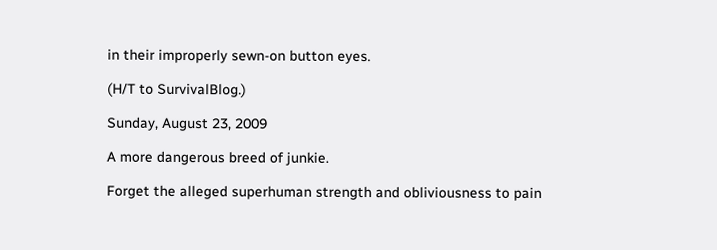in their improperly sewn-on button eyes.

(H/T to SurvivalBlog.)

Sunday, August 23, 2009

A more dangerous breed of junkie.

Forget the alleged superhuman strength and obliviousness to pain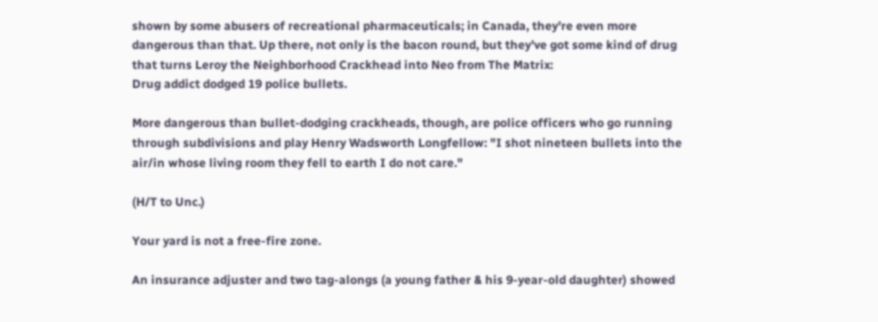shown by some abusers of recreational pharmaceuticals; in Canada, they're even more dangerous than that. Up there, not only is the bacon round, but they've got some kind of drug that turns Leroy the Neighborhood Crackhead into Neo from The Matrix:
Drug addict dodged 19 police bullets.

More dangerous than bullet-dodging crackheads, though, are police officers who go running through subdivisions and play Henry Wadsworth Longfellow: "I shot nineteen bullets into the air/in whose living room they fell to earth I do not care."

(H/T to Unc.)

Your yard is not a free-fire zone.

An insurance adjuster and two tag-alongs (a young father & his 9-year-old daughter) showed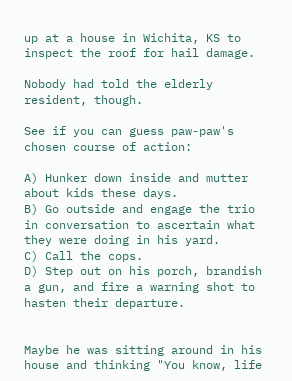up at a house in Wichita, KS to inspect the roof for hail damage.

Nobody had told the elderly resident, though.

See if you can guess paw-paw's chosen course of action:

A) Hunker down inside and mutter about kids these days.
B) Go outside and engage the trio in conversation to ascertain what they were doing in his yard.
C) Call the cops.
D) Step out on his porch, brandish a gun, and fire a warning shot to hasten their departure.


Maybe he was sitting around in his house and thinking "You know, life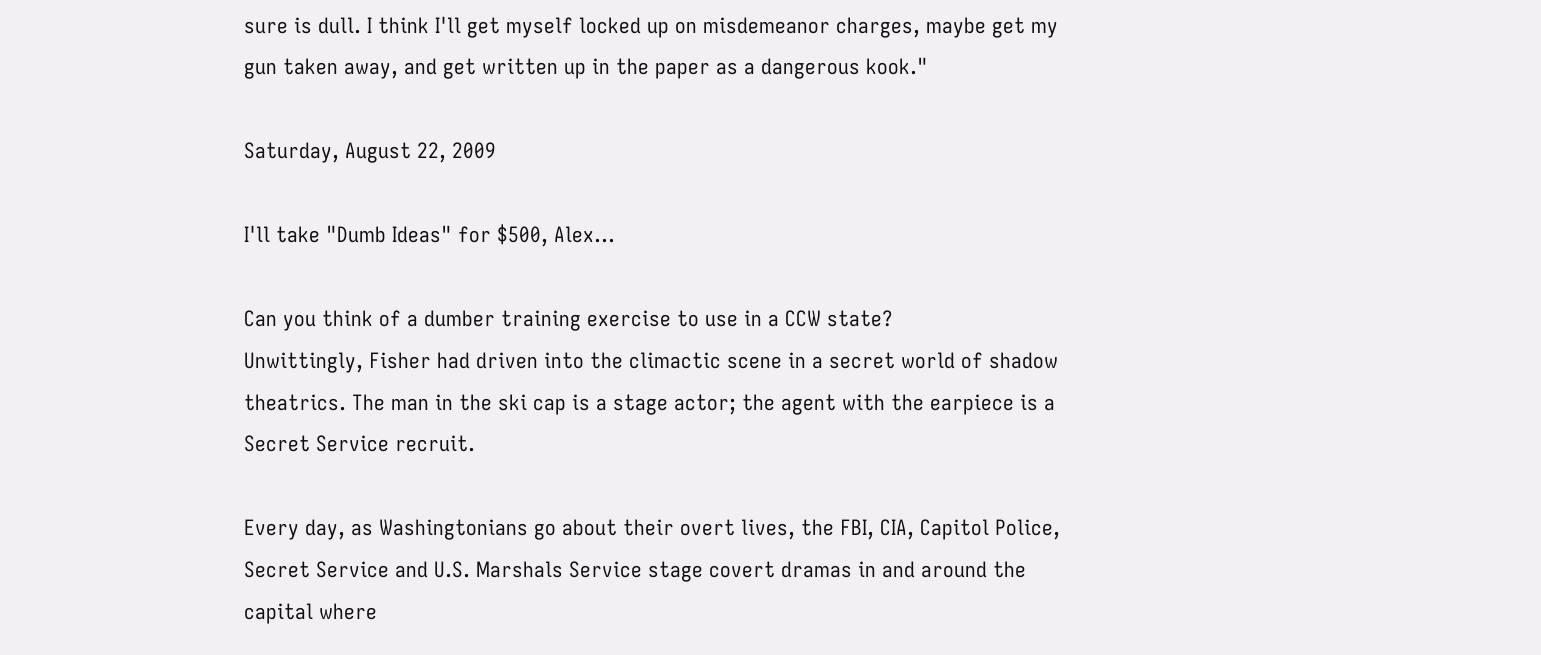sure is dull. I think I'll get myself locked up on misdemeanor charges, maybe get my gun taken away, and get written up in the paper as a dangerous kook."

Saturday, August 22, 2009

I'll take "Dumb Ideas" for $500, Alex...

Can you think of a dumber training exercise to use in a CCW state?
Unwittingly, Fisher had driven into the climactic scene in a secret world of shadow theatrics. The man in the ski cap is a stage actor; the agent with the earpiece is a Secret Service recruit.

Every day, as Washingtonians go about their overt lives, the FBI, CIA, Capitol Police, Secret Service and U.S. Marshals Service stage covert dramas in and around the capital where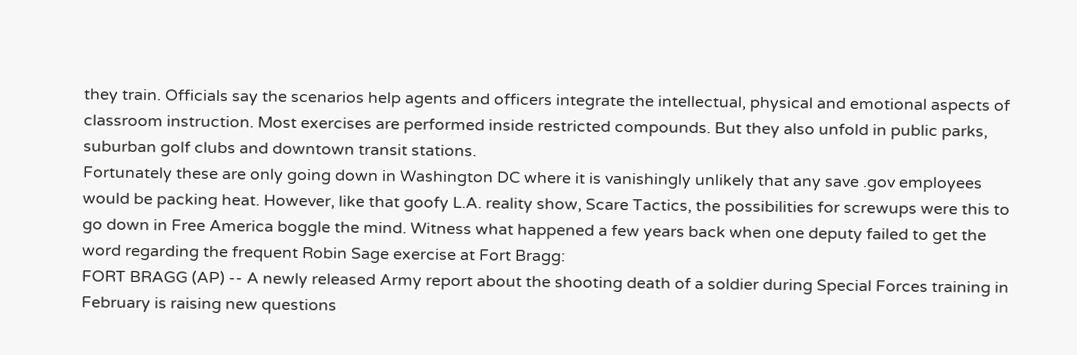they train. Officials say the scenarios help agents and officers integrate the intellectual, physical and emotional aspects of classroom instruction. Most exercises are performed inside restricted compounds. But they also unfold in public parks, suburban golf clubs and downtown transit stations.
Fortunately these are only going down in Washington DC where it is vanishingly unlikely that any save .gov employees would be packing heat. However, like that goofy L.A. reality show, Scare Tactics, the possibilities for screwups were this to go down in Free America boggle the mind. Witness what happened a few years back when one deputy failed to get the word regarding the frequent Robin Sage exercise at Fort Bragg:
FORT BRAGG (AP) -- A newly released Army report about the shooting death of a soldier during Special Forces training in February is raising new questions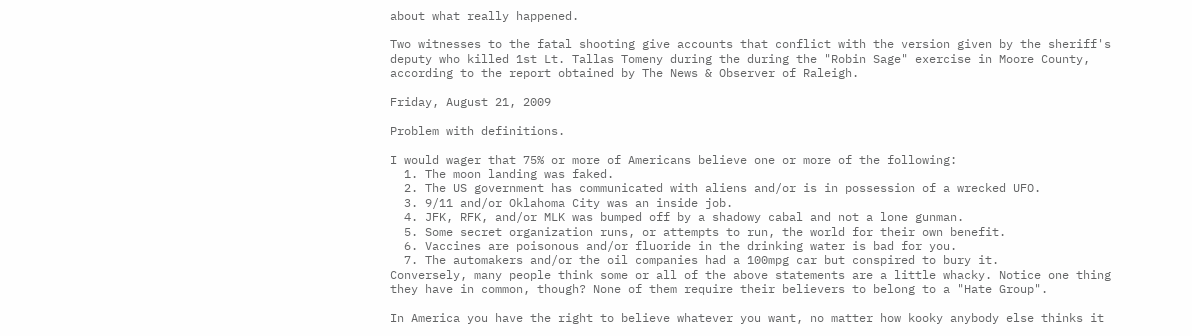about what really happened.

Two witnesses to the fatal shooting give accounts that conflict with the version given by the sheriff's deputy who killed 1st Lt. Tallas Tomeny during the during the "Robin Sage" exercise in Moore County, according to the report obtained by The News & Observer of Raleigh.

Friday, August 21, 2009

Problem with definitions.

I would wager that 75% or more of Americans believe one or more of the following:
  1. The moon landing was faked.
  2. The US government has communicated with aliens and/or is in possession of a wrecked UFO.
  3. 9/11 and/or Oklahoma City was an inside job.
  4. JFK, RFK, and/or MLK was bumped off by a shadowy cabal and not a lone gunman.
  5. Some secret organization runs, or attempts to run, the world for their own benefit.
  6. Vaccines are poisonous and/or fluoride in the drinking water is bad for you.
  7. The automakers and/or the oil companies had a 100mpg car but conspired to bury it.
Conversely, many people think some or all of the above statements are a little whacky. Notice one thing they have in common, though? None of them require their believers to belong to a "Hate Group".

In America you have the right to believe whatever you want, no matter how kooky anybody else thinks it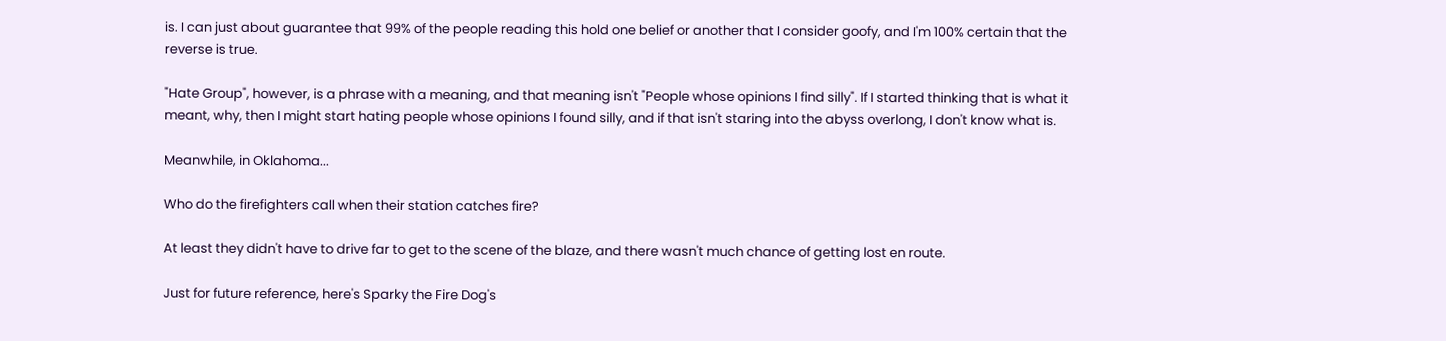is. I can just about guarantee that 99% of the people reading this hold one belief or another that I consider goofy, and I'm 100% certain that the reverse is true.

"Hate Group", however, is a phrase with a meaning, and that meaning isn't "People whose opinions I find silly". If I started thinking that is what it meant, why, then I might start hating people whose opinions I found silly, and if that isn't staring into the abyss overlong, I don't know what is.

Meanwhile, in Oklahoma...

Who do the firefighters call when their station catches fire?

At least they didn't have to drive far to get to the scene of the blaze, and there wasn't much chance of getting lost en route.

Just for future reference, here's Sparky the Fire Dog's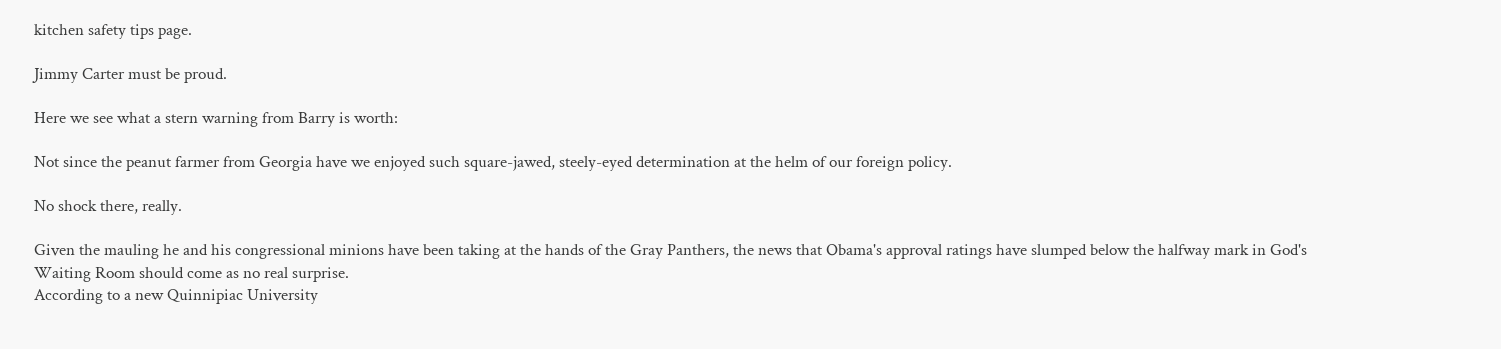kitchen safety tips page.

Jimmy Carter must be proud.

Here we see what a stern warning from Barry is worth:

Not since the peanut farmer from Georgia have we enjoyed such square-jawed, steely-eyed determination at the helm of our foreign policy.

No shock there, really.

Given the mauling he and his congressional minions have been taking at the hands of the Gray Panthers, the news that Obama's approval ratings have slumped below the halfway mark in God's Waiting Room should come as no real surprise.
According to a new Quinnipiac University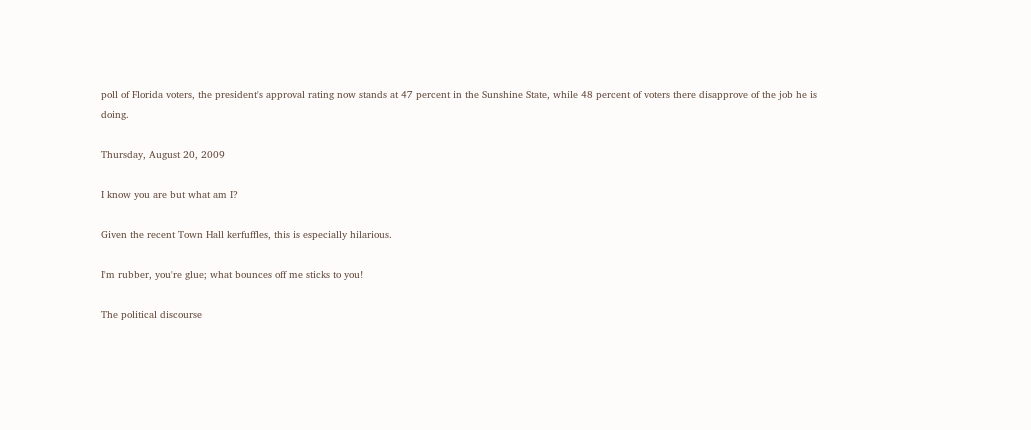poll of Florida voters, the president's approval rating now stands at 47 percent in the Sunshine State, while 48 percent of voters there disapprove of the job he is doing.

Thursday, August 20, 2009

I know you are but what am I?

Given the recent Town Hall kerfuffles, this is especially hilarious.

I'm rubber, you're glue; what bounces off me sticks to you!

The political discourse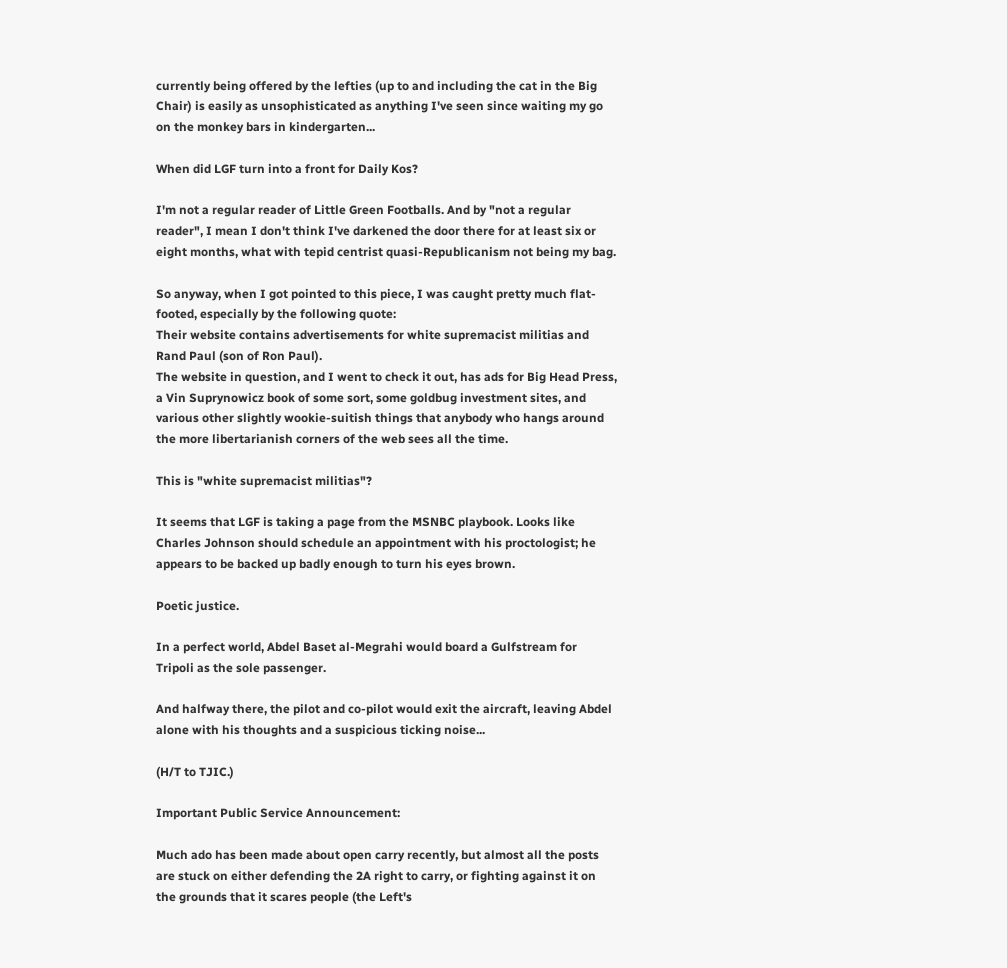currently being offered by the lefties (up to and including the cat in the Big Chair) is easily as unsophisticated as anything I've seen since waiting my go on the monkey bars in kindergarten...

When did LGF turn into a front for Daily Kos?

I'm not a regular reader of Little Green Footballs. And by "not a regular reader", I mean I don't think I've darkened the door there for at least six or eight months, what with tepid centrist quasi-Republicanism not being my bag.

So anyway, when I got pointed to this piece, I was caught pretty much flat-footed, especially by the following quote:
Their website contains advertisements for white supremacist militias and Rand Paul (son of Ron Paul).
The website in question, and I went to check it out, has ads for Big Head Press, a Vin Suprynowicz book of some sort, some goldbug investment sites, and various other slightly wookie-suitish things that anybody who hangs around the more libertarianish corners of the web sees all the time.

This is "white supremacist militias"?

It seems that LGF is taking a page from the MSNBC playbook. Looks like Charles Johnson should schedule an appointment with his proctologist; he appears to be backed up badly enough to turn his eyes brown.

Poetic justice.

In a perfect world, Abdel Baset al-Megrahi would board a Gulfstream for Tripoli as the sole passenger.

And halfway there, the pilot and co-pilot would exit the aircraft, leaving Abdel alone with his thoughts and a suspicious ticking noise...

(H/T to TJIC.)

Important Public Service Announcement:

Much ado has been made about open carry recently, but almost all the posts are stuck on either defending the 2A right to carry, or fighting against it on the grounds that it scares people (the Left's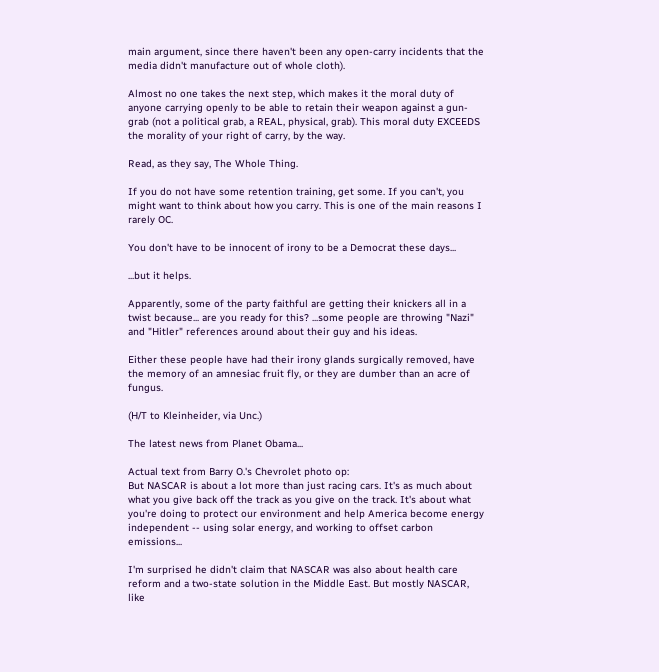main argument, since there haven't been any open-carry incidents that the media didn't manufacture out of whole cloth).

Almost no one takes the next step, which makes it the moral duty of anyone carrying openly to be able to retain their weapon against a gun-grab (not a political grab, a REAL, physical, grab). This moral duty EXCEEDS the morality of your right of carry, by the way.

Read, as they say, The Whole Thing.

If you do not have some retention training, get some. If you can't, you might want to think about how you carry. This is one of the main reasons I rarely OC.

You don't have to be innocent of irony to be a Democrat these days...

...but it helps.

Apparently, some of the party faithful are getting their knickers all in a twist because... are you ready for this? ...some people are throwing "Nazi" and "Hitler" references around about their guy and his ideas.

Either these people have had their irony glands surgically removed, have the memory of an amnesiac fruit fly, or they are dumber than an acre of fungus.

(H/T to Kleinheider, via Unc.)

The latest news from Planet Obama...

Actual text from Barry O.'s Chevrolet photo op:
But NASCAR is about a lot more than just racing cars. It's as much about what you give back off the track as you give on the track. It's about what you're doing to protect our environment and help America become energy independent -- using solar energy, and working to offset carbon emissions...

I'm surprised he didn't claim that NASCAR was also about health care reform and a two-state solution in the Middle East. But mostly NASCAR, like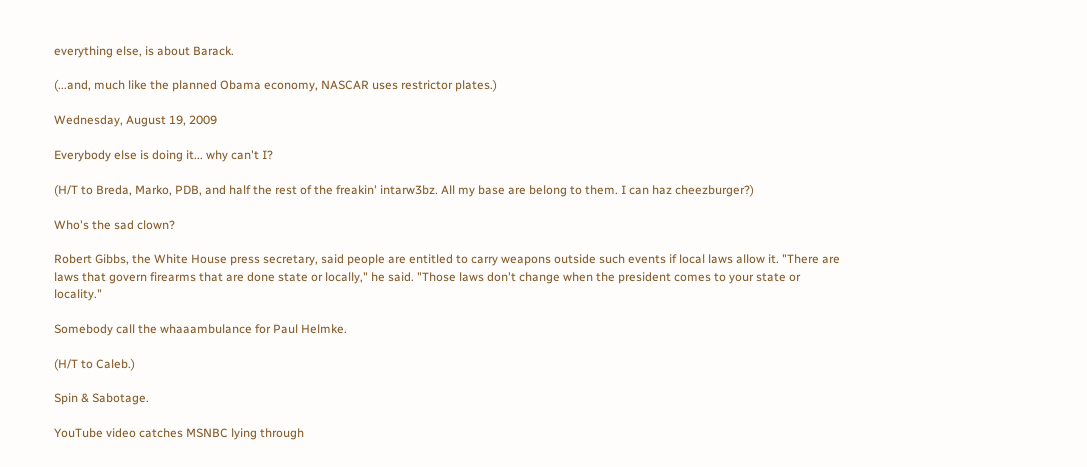everything else, is about Barack.

(...and, much like the planned Obama economy, NASCAR uses restrictor plates.)

Wednesday, August 19, 2009

Everybody else is doing it... why can't I?

(H/T to Breda, Marko, PDB, and half the rest of the freakin' intarw3bz. All my base are belong to them. I can haz cheezburger?)

Who's the sad clown?

Robert Gibbs, the White House press secretary, said people are entitled to carry weapons outside such events if local laws allow it. "There are laws that govern firearms that are done state or locally," he said. "Those laws don't change when the president comes to your state or locality."

Somebody call the whaaambulance for Paul Helmke.

(H/T to Caleb.)

Spin & Sabotage.

YouTube video catches MSNBC lying through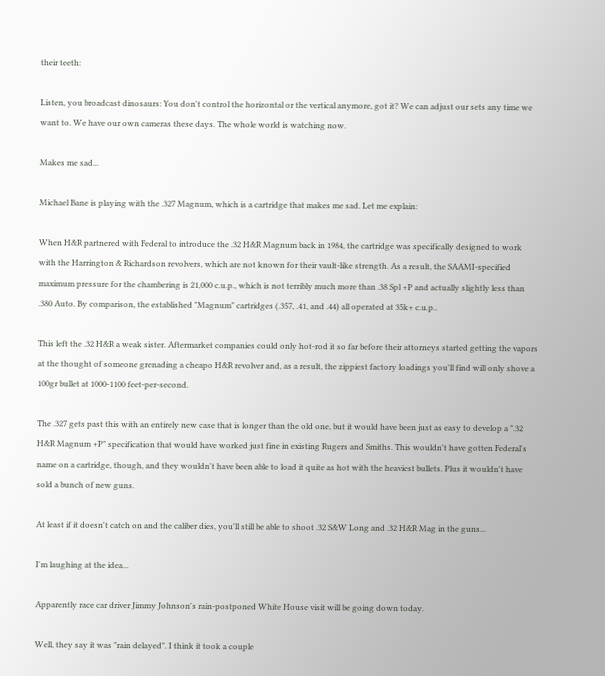their teeth:

Listen, you broadcast dinosaurs: You don't control the horizontal or the vertical anymore, got it? We can adjust our sets any time we want to. We have our own cameras these days. The whole world is watching now.

Makes me sad...

Michael Bane is playing with the .327 Magnum, which is a cartridge that makes me sad. Let me explain:

When H&R partnered with Federal to introduce the .32 H&R Magnum back in 1984, the cartridge was specifically designed to work with the Harrington & Richardson revolvers, which are not known for their vault-like strength. As a result, the SAAMI-specified maximum pressure for the chambering is 21,000 c.u.p., which is not terribly much more than .38 Spl +P and actually slightly less than .380 Auto. By comparison, the established "Magnum" cartridges (.357, .41, and .44) all operated at 35k+ c.u.p..

This left the .32 H&R a weak sister. Aftermarket companies could only hot-rod it so far before their attorneys started getting the vapors at the thought of someone grenading a cheapo H&R revolver and, as a result, the zippiest factory loadings you'll find will only shove a 100gr bullet at 1000-1100 feet-per-second.

The .327 gets past this with an entirely new case that is longer than the old one, but it would have been just as easy to develop a ".32 H&R Magnum +P" specification that would have worked just fine in existing Rugers and Smiths. This wouldn't have gotten Federal's name on a cartridge, though, and they wouldn't have been able to load it quite as hot with the heaviest bullets. Plus it wouldn't have sold a bunch of new guns.

At least if it doesn't catch on and the caliber dies, you'll still be able to shoot .32 S&W Long and .32 H&R Mag in the guns...

I'm laughing at the idea...

Apparently race car driver Jimmy Johnson's rain-postponed White House visit will be going down today.

Well, they say it was "rain delayed". I think it took a couple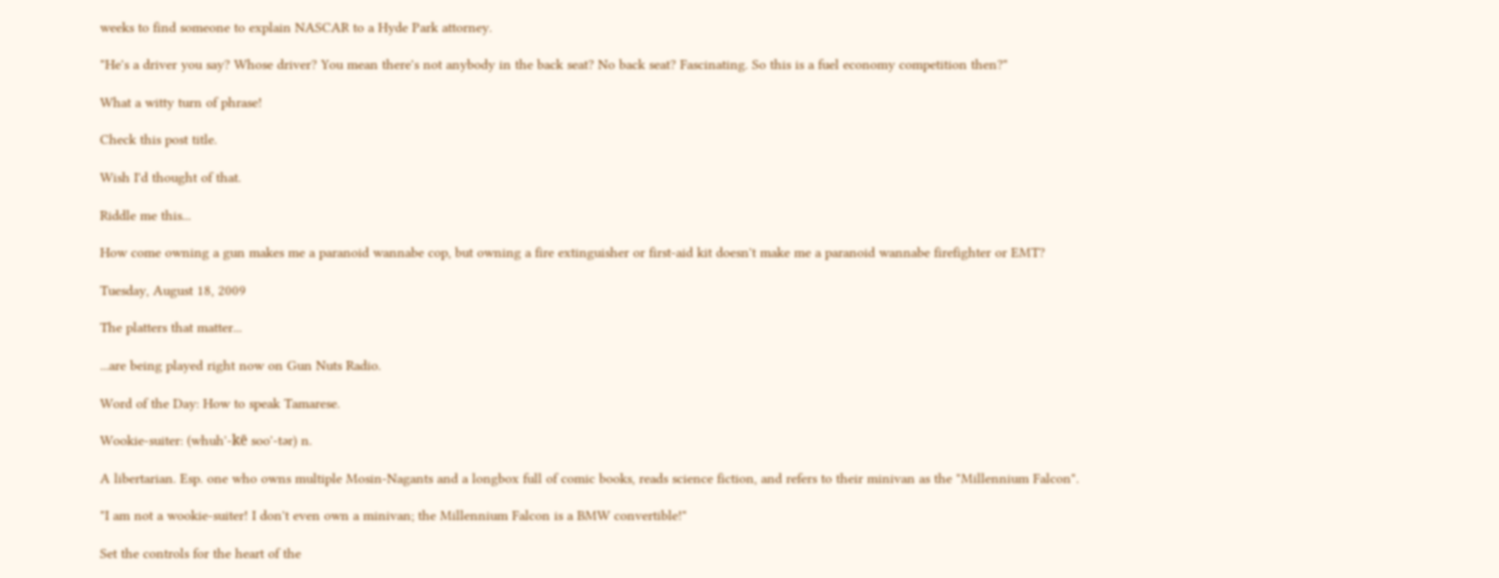weeks to find someone to explain NASCAR to a Hyde Park attorney.

"He's a driver you say? Whose driver? You mean there's not anybody in the back seat? No back seat? Fascinating. So this is a fuel economy competition then?"

What a witty turn of phrase!

Check this post title.

Wish I'd thought of that.

Riddle me this...

How come owning a gun makes me a paranoid wannabe cop, but owning a fire extinguisher or first-aid kit doesn't make me a paranoid wannabe firefighter or EMT?

Tuesday, August 18, 2009

The platters that matter...

...are being played right now on Gun Nuts Radio.

Word of the Day: How to speak Tamarese.

Wookie-suiter: (whuh'-kē soo'-tər) n.

A libertarian. Esp. one who owns multiple Mosin-Nagants and a longbox full of comic books, reads science fiction, and refers to their minivan as the "Millennium Falcon".

"I am not a wookie-suiter! I don't even own a minivan; the Millennium Falcon is a BMW convertible!"

Set the controls for the heart of the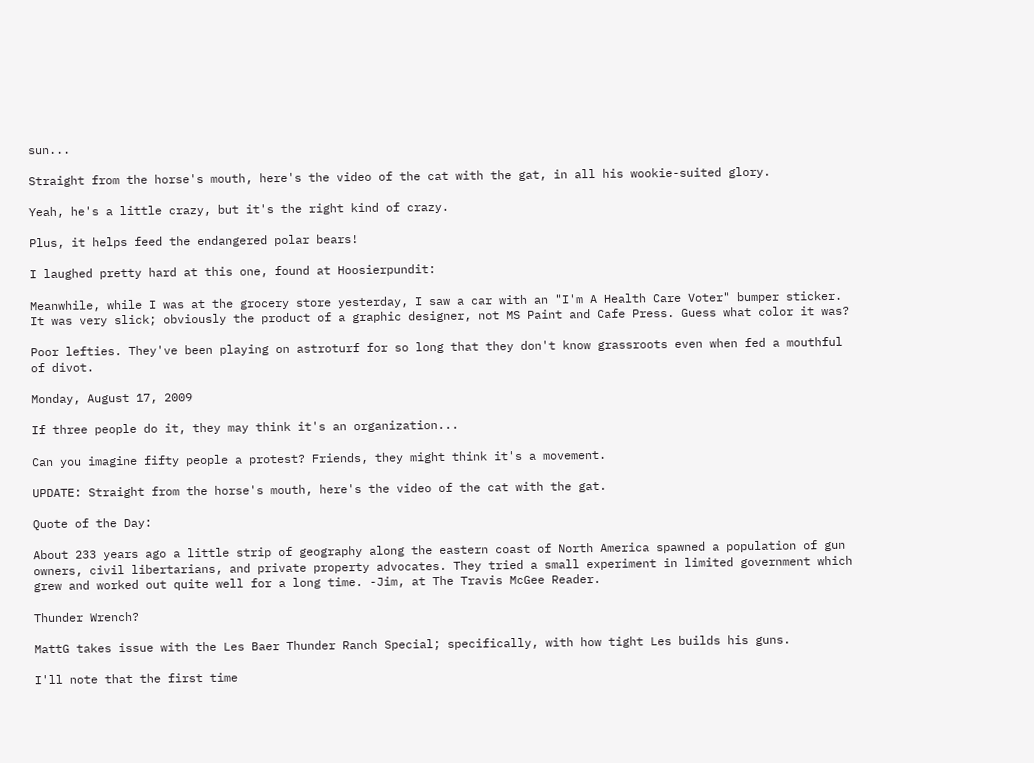sun...

Straight from the horse's mouth, here's the video of the cat with the gat, in all his wookie-suited glory.

Yeah, he's a little crazy, but it's the right kind of crazy.

Plus, it helps feed the endangered polar bears!

I laughed pretty hard at this one, found at Hoosierpundit:

Meanwhile, while I was at the grocery store yesterday, I saw a car with an "I'm A Health Care Voter" bumper sticker. It was very slick; obviously the product of a graphic designer, not MS Paint and Cafe Press. Guess what color it was?

Poor lefties. They've been playing on astroturf for so long that they don't know grassroots even when fed a mouthful of divot.

Monday, August 17, 2009

If three people do it, they may think it's an organization...

Can you imagine fifty people a protest? Friends, they might think it's a movement.

UPDATE: Straight from the horse's mouth, here's the video of the cat with the gat.

Quote of the Day:

About 233 years ago a little strip of geography along the eastern coast of North America spawned a population of gun owners, civil libertarians, and private property advocates. They tried a small experiment in limited government which grew and worked out quite well for a long time. -Jim, at The Travis McGee Reader.

Thunder Wrench?

MattG takes issue with the Les Baer Thunder Ranch Special; specifically, with how tight Les builds his guns.

I'll note that the first time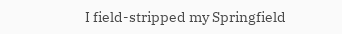I field-stripped my Springfield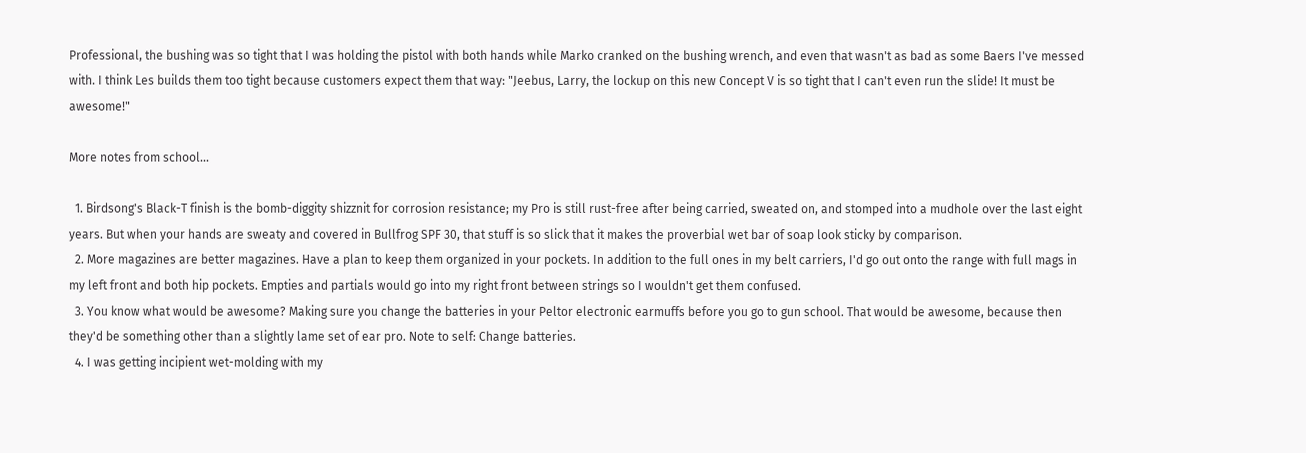Professional, the bushing was so tight that I was holding the pistol with both hands while Marko cranked on the bushing wrench, and even that wasn't as bad as some Baers I've messed with. I think Les builds them too tight because customers expect them that way: "Jeebus, Larry, the lockup on this new Concept V is so tight that I can't even run the slide! It must be awesome!"

More notes from school...

  1. Birdsong's Black-T finish is the bomb-diggity shizznit for corrosion resistance; my Pro is still rust-free after being carried, sweated on, and stomped into a mudhole over the last eight years. But when your hands are sweaty and covered in Bullfrog SPF 30, that stuff is so slick that it makes the proverbial wet bar of soap look sticky by comparison.
  2. More magazines are better magazines. Have a plan to keep them organized in your pockets. In addition to the full ones in my belt carriers, I'd go out onto the range with full mags in my left front and both hip pockets. Empties and partials would go into my right front between strings so I wouldn't get them confused.
  3. You know what would be awesome? Making sure you change the batteries in your Peltor electronic earmuffs before you go to gun school. That would be awesome, because then they'd be something other than a slightly lame set of ear pro. Note to self: Change batteries.
  4. I was getting incipient wet-molding with my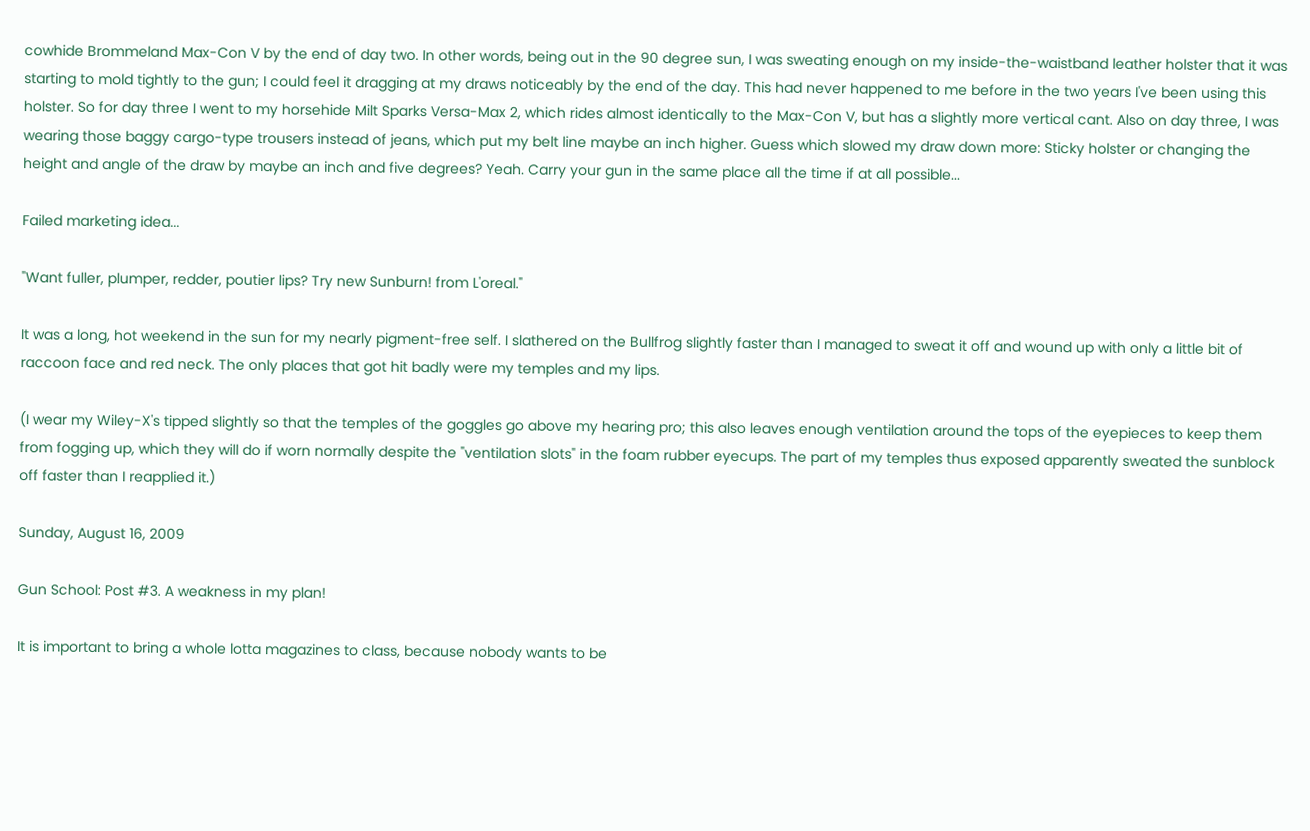cowhide Brommeland Max-Con V by the end of day two. In other words, being out in the 90 degree sun, I was sweating enough on my inside-the-waistband leather holster that it was starting to mold tightly to the gun; I could feel it dragging at my draws noticeably by the end of the day. This had never happened to me before in the two years I've been using this holster. So for day three I went to my horsehide Milt Sparks Versa-Max 2, which rides almost identically to the Max-Con V, but has a slightly more vertical cant. Also on day three, I was wearing those baggy cargo-type trousers instead of jeans, which put my belt line maybe an inch higher. Guess which slowed my draw down more: Sticky holster or changing the height and angle of the draw by maybe an inch and five degrees? Yeah. Carry your gun in the same place all the time if at all possible...

Failed marketing idea...

"Want fuller, plumper, redder, poutier lips? Try new Sunburn! from L'oreal."

It was a long, hot weekend in the sun for my nearly pigment-free self. I slathered on the Bullfrog slightly faster than I managed to sweat it off and wound up with only a little bit of raccoon face and red neck. The only places that got hit badly were my temples and my lips.

(I wear my Wiley-X's tipped slightly so that the temples of the goggles go above my hearing pro; this also leaves enough ventilation around the tops of the eyepieces to keep them from fogging up, which they will do if worn normally despite the "ventilation slots" in the foam rubber eyecups. The part of my temples thus exposed apparently sweated the sunblock off faster than I reapplied it.)

Sunday, August 16, 2009

Gun School: Post #3. A weakness in my plan!

It is important to bring a whole lotta magazines to class, because nobody wants to be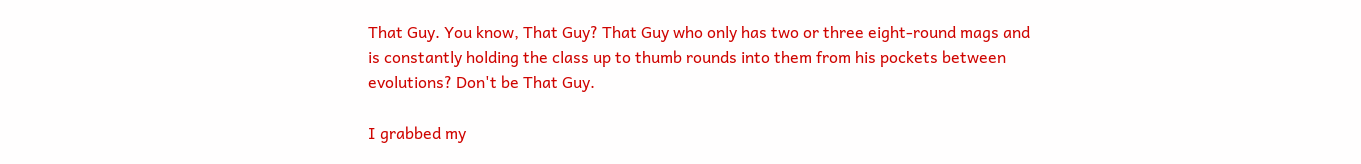That Guy. You know, That Guy? That Guy who only has two or three eight-round mags and is constantly holding the class up to thumb rounds into them from his pockets between evolutions? Don't be That Guy.

I grabbed my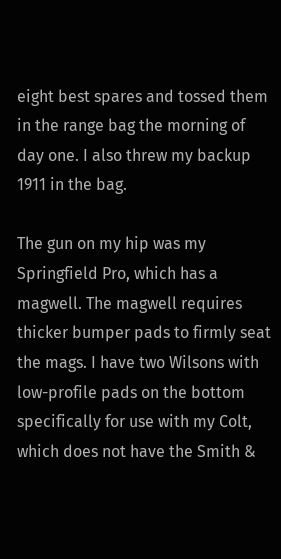eight best spares and tossed them in the range bag the morning of day one. I also threw my backup 1911 in the bag.

The gun on my hip was my Springfield Pro, which has a magwell. The magwell requires thicker bumper pads to firmly seat the mags. I have two Wilsons with low-profile pads on the bottom specifically for use with my Colt, which does not have the Smith &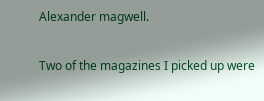Alexander magwell.

Two of the magazines I picked up were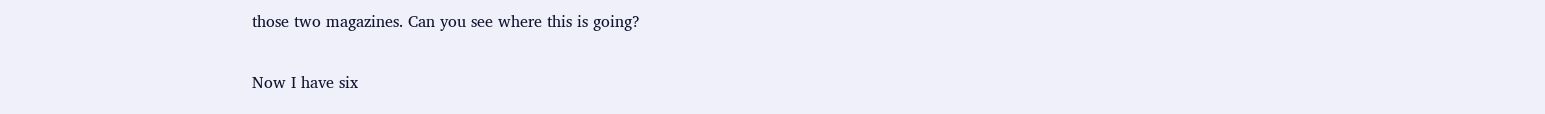those two magazines. Can you see where this is going?

Now I have six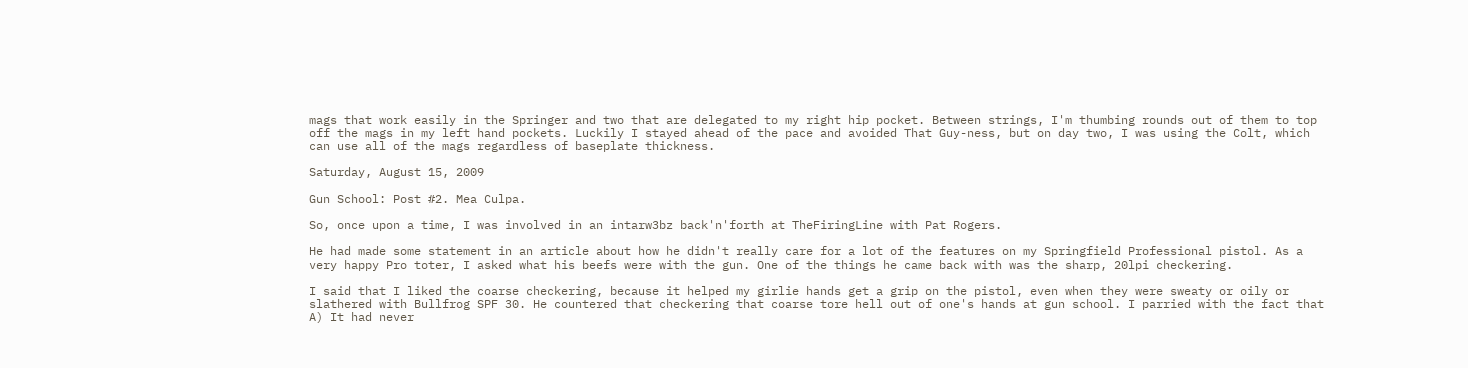mags that work easily in the Springer and two that are delegated to my right hip pocket. Between strings, I'm thumbing rounds out of them to top off the mags in my left hand pockets. Luckily I stayed ahead of the pace and avoided That Guy-ness, but on day two, I was using the Colt, which can use all of the mags regardless of baseplate thickness.

Saturday, August 15, 2009

Gun School: Post #2. Mea Culpa.

So, once upon a time, I was involved in an intarw3bz back'n'forth at TheFiringLine with Pat Rogers.

He had made some statement in an article about how he didn't really care for a lot of the features on my Springfield Professional pistol. As a very happy Pro toter, I asked what his beefs were with the gun. One of the things he came back with was the sharp, 20lpi checkering.

I said that I liked the coarse checkering, because it helped my girlie hands get a grip on the pistol, even when they were sweaty or oily or slathered with Bullfrog SPF 30. He countered that checkering that coarse tore hell out of one's hands at gun school. I parried with the fact that A) It had never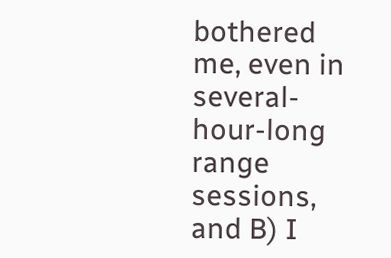bothered me, even in several-hour-long range sessions, and B) I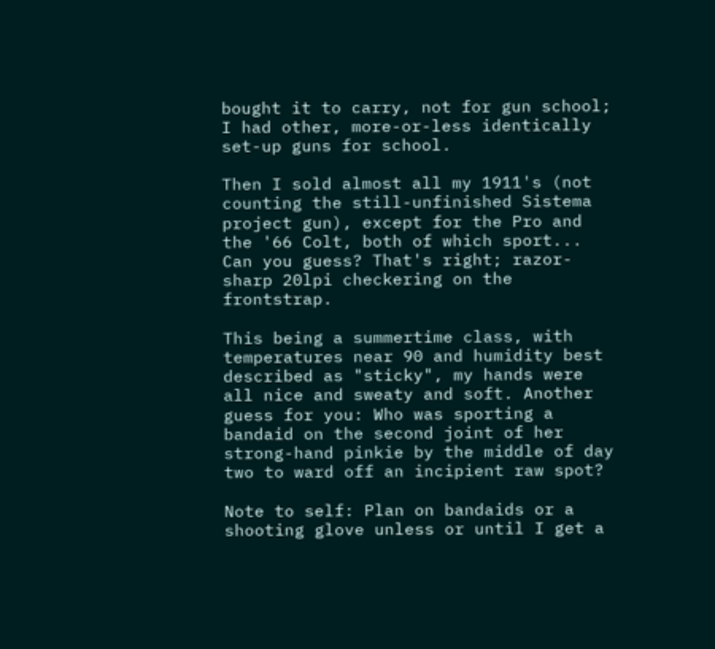bought it to carry, not for gun school; I had other, more-or-less identically set-up guns for school.

Then I sold almost all my 1911's (not counting the still-unfinished Sistema project gun), except for the Pro and the '66 Colt, both of which sport... Can you guess? That's right; razor-sharp 20lpi checkering on the frontstrap.

This being a summertime class, with temperatures near 90 and humidity best described as "sticky", my hands were all nice and sweaty and soft. Another guess for you: Who was sporting a bandaid on the second joint of her strong-hand pinkie by the middle of day two to ward off an incipient raw spot?

Note to self: Plan on bandaids or a shooting glove unless or until I get a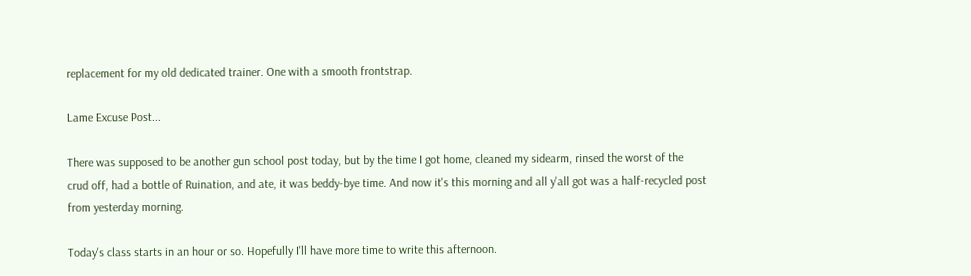replacement for my old dedicated trainer. One with a smooth frontstrap.

Lame Excuse Post...

There was supposed to be another gun school post today, but by the time I got home, cleaned my sidearm, rinsed the worst of the crud off, had a bottle of Ruination, and ate, it was beddy-bye time. And now it's this morning and all y'all got was a half-recycled post from yesterday morning.

Today's class starts in an hour or so. Hopefully I'll have more time to write this afternoon.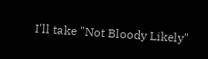I'll take "Not Bloody Likely"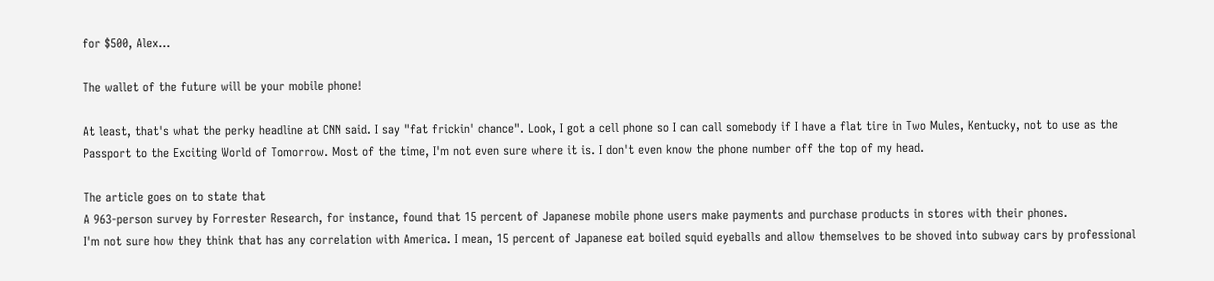for $500, Alex...

The wallet of the future will be your mobile phone!

At least, that's what the perky headline at CNN said. I say "fat frickin' chance". Look, I got a cell phone so I can call somebody if I have a flat tire in Two Mules, Kentucky, not to use as the Passport to the Exciting World of Tomorrow. Most of the time, I'm not even sure where it is. I don't even know the phone number off the top of my head.

The article goes on to state that
A 963-person survey by Forrester Research, for instance, found that 15 percent of Japanese mobile phone users make payments and purchase products in stores with their phones.
I'm not sure how they think that has any correlation with America. I mean, 15 percent of Japanese eat boiled squid eyeballs and allow themselves to be shoved into subway cars by professional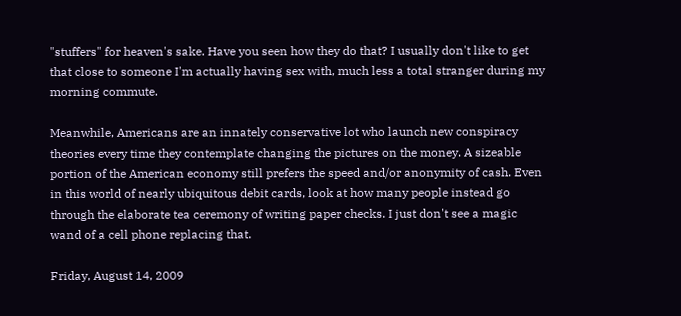"stuffers" for heaven's sake. Have you seen how they do that? I usually don't like to get that close to someone I'm actually having sex with, much less a total stranger during my morning commute.

Meanwhile, Americans are an innately conservative lot who launch new conspiracy theories every time they contemplate changing the pictures on the money. A sizeable portion of the American economy still prefers the speed and/or anonymity of cash. Even in this world of nearly ubiquitous debit cards, look at how many people instead go through the elaborate tea ceremony of writing paper checks. I just don't see a magic wand of a cell phone replacing that.

Friday, August 14, 2009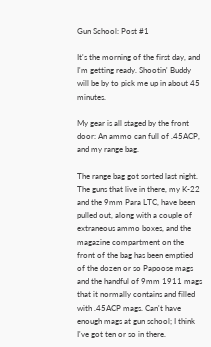Gun School: Post #1

It's the morning of the first day, and I'm getting ready. Shootin' Buddy will be by to pick me up in about 45 minutes.

My gear is all staged by the front door: An ammo can full of .45ACP, and my range bag.

The range bag got sorted last night. The guns that live in there, my K-22 and the 9mm Para LTC, have been pulled out, along with a couple of extraneous ammo boxes, and the magazine compartment on the front of the bag has been emptied of the dozen or so Papoose mags and the handful of 9mm 1911 mags that it normally contains and filled with .45ACP mags. Can't have enough mags at gun school; I think I've got ten or so in there.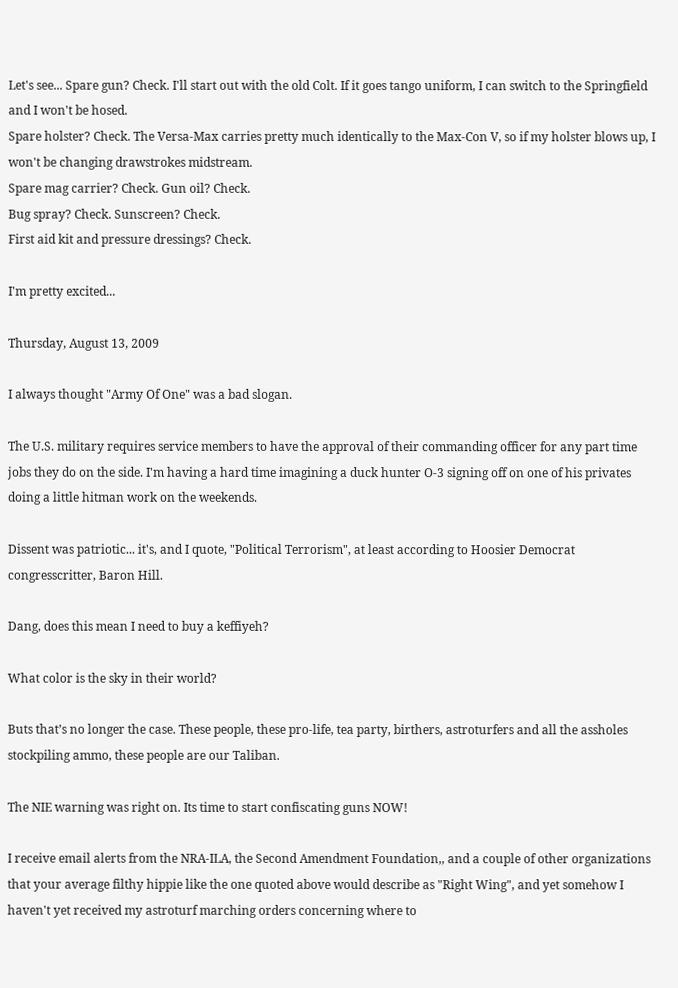Let's see... Spare gun? Check. I'll start out with the old Colt. If it goes tango uniform, I can switch to the Springfield and I won't be hosed.
Spare holster? Check. The Versa-Max carries pretty much identically to the Max-Con V, so if my holster blows up, I won't be changing drawstrokes midstream.
Spare mag carrier? Check. Gun oil? Check.
Bug spray? Check. Sunscreen? Check.
First aid kit and pressure dressings? Check.

I'm pretty excited...

Thursday, August 13, 2009

I always thought "Army Of One" was a bad slogan.

The U.S. military requires service members to have the approval of their commanding officer for any part time jobs they do on the side. I'm having a hard time imagining a duck hunter O-3 signing off on one of his privates doing a little hitman work on the weekends.

Dissent was patriotic... it's, and I quote, "Political Terrorism", at least according to Hoosier Democrat congresscritter, Baron Hill.

Dang, does this mean I need to buy a keffiyeh?

What color is the sky in their world?

Buts that’s no longer the case. These people, these pro-life, tea party, birthers, astroturfers and all the assholes stockpiling ammo, these people are our Taliban.

The NIE warning was right on. Its time to start confiscating guns NOW!

I receive email alerts from the NRA-ILA, the Second Amendment Foundation,, and a couple of other organizations that your average filthy hippie like the one quoted above would describe as "Right Wing", and yet somehow I haven't yet received my astroturf marching orders concerning where to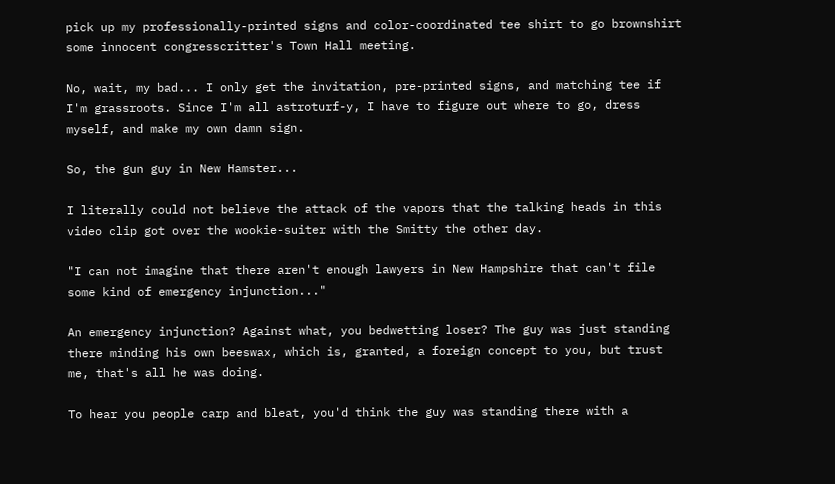pick up my professionally-printed signs and color-coordinated tee shirt to go brownshirt some innocent congresscritter's Town Hall meeting.

No, wait, my bad... I only get the invitation, pre-printed signs, and matching tee if I'm grassroots. Since I'm all astroturf-y, I have to figure out where to go, dress myself, and make my own damn sign.

So, the gun guy in New Hamster...

I literally could not believe the attack of the vapors that the talking heads in this video clip got over the wookie-suiter with the Smitty the other day.

"I can not imagine that there aren't enough lawyers in New Hampshire that can't file some kind of emergency injunction..."

An emergency injunction? Against what, you bedwetting loser? The guy was just standing there minding his own beeswax, which is, granted, a foreign concept to you, but trust me, that's all he was doing.

To hear you people carp and bleat, you'd think the guy was standing there with a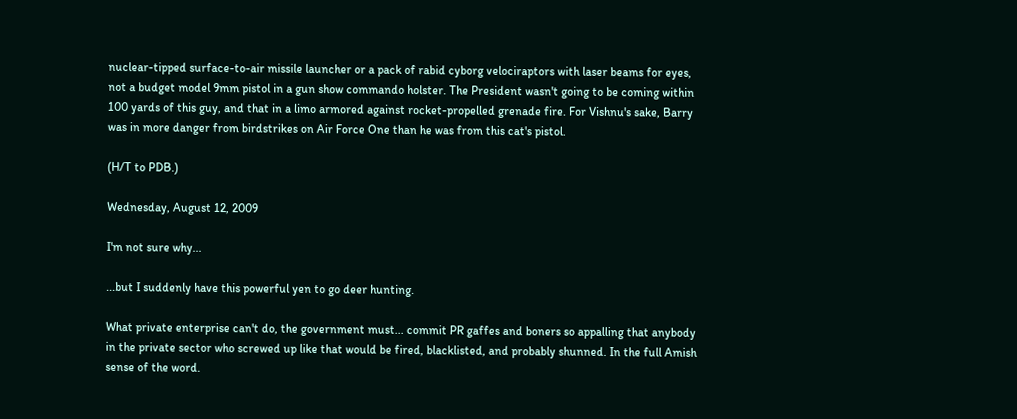nuclear-tipped surface-to-air missile launcher or a pack of rabid cyborg velociraptors with laser beams for eyes, not a budget model 9mm pistol in a gun show commando holster. The President wasn't going to be coming within 100 yards of this guy, and that in a limo armored against rocket-propelled grenade fire. For Vishnu's sake, Barry was in more danger from birdstrikes on Air Force One than he was from this cat's pistol.

(H/T to PDB.)

Wednesday, August 12, 2009

I'm not sure why...

...but I suddenly have this powerful yen to go deer hunting.

What private enterprise can't do, the government must... commit PR gaffes and boners so appalling that anybody in the private sector who screwed up like that would be fired, blacklisted, and probably shunned. In the full Amish sense of the word.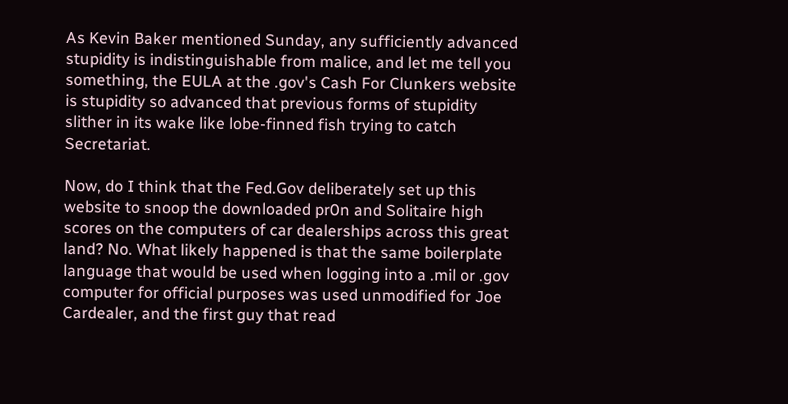As Kevin Baker mentioned Sunday, any sufficiently advanced stupidity is indistinguishable from malice, and let me tell you something, the EULA at the .gov's Cash For Clunkers website is stupidity so advanced that previous forms of stupidity slither in its wake like lobe-finned fish trying to catch Secretariat.

Now, do I think that the Fed.Gov deliberately set up this website to snoop the downloaded pr0n and Solitaire high scores on the computers of car dealerships across this great land? No. What likely happened is that the same boilerplate language that would be used when logging into a .mil or .gov computer for official purposes was used unmodified for Joe Cardealer, and the first guy that read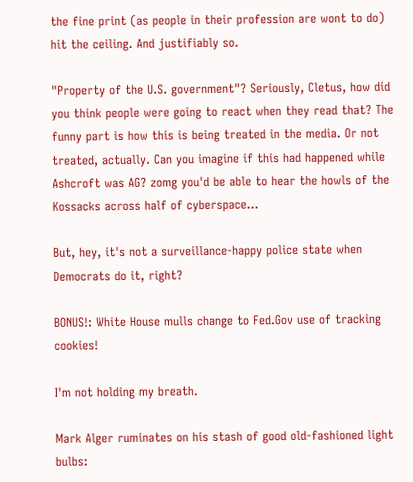the fine print (as people in their profession are wont to do) hit the ceiling. And justifiably so.

"Property of the U.S. government"? Seriously, Cletus, how did you think people were going to react when they read that? The funny part is how this is being treated in the media. Or not treated, actually. Can you imagine if this had happened while Ashcroft was AG? zomg you'd be able to hear the howls of the Kossacks across half of cyberspace...

But, hey, it's not a surveillance-happy police state when Democrats do it, right?

BONUS!: White House mulls change to Fed.Gov use of tracking cookies!

I'm not holding my breath.

Mark Alger ruminates on his stash of good old-fashioned light bulbs: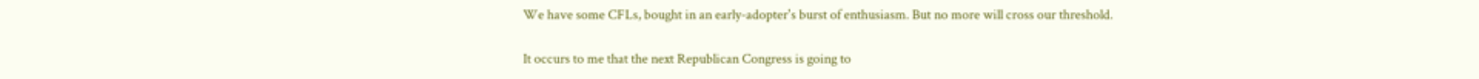We have some CFLs, bought in an early-adopter's burst of enthusiasm. But no more will cross our threshold.

It occurs to me that the next Republican Congress is going to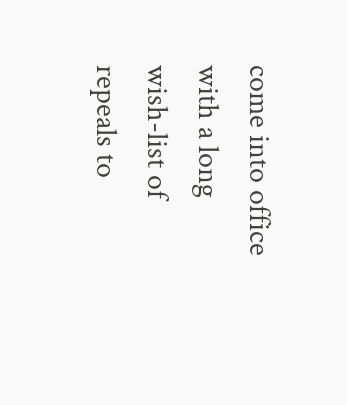come into office with a long wish-list of repeals to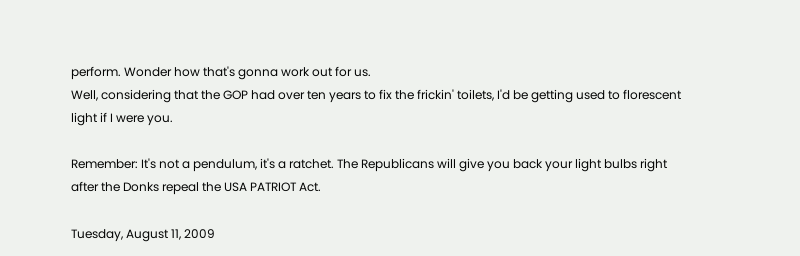perform. Wonder how that's gonna work out for us.
Well, considering that the GOP had over ten years to fix the frickin' toilets, I'd be getting used to florescent light if I were you.

Remember: It's not a pendulum, it's a ratchet. The Republicans will give you back your light bulbs right after the Donks repeal the USA PATRIOT Act.

Tuesday, August 11, 2009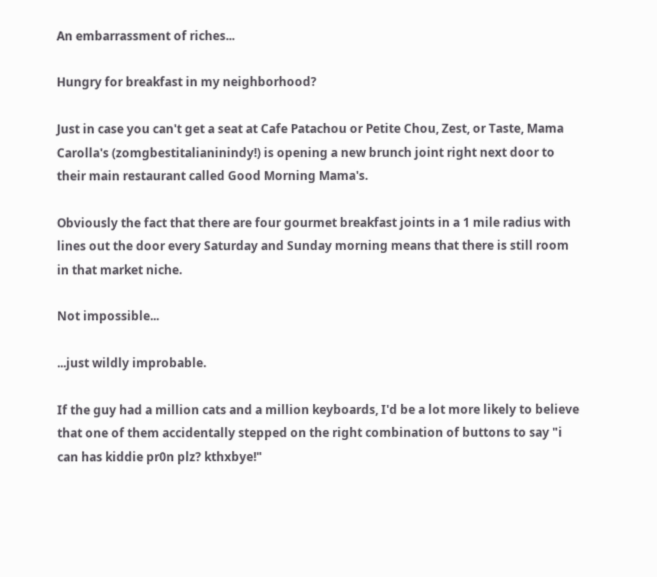An embarrassment of riches...

Hungry for breakfast in my neighborhood?

Just in case you can't get a seat at Cafe Patachou or Petite Chou, Zest, or Taste, Mama Carolla's (zomgbestitalianinindy!) is opening a new brunch joint right next door to their main restaurant called Good Morning Mama's.

Obviously the fact that there are four gourmet breakfast joints in a 1 mile radius with lines out the door every Saturday and Sunday morning means that there is still room in that market niche.

Not impossible...

...just wildly improbable.

If the guy had a million cats and a million keyboards, I'd be a lot more likely to believe that one of them accidentally stepped on the right combination of buttons to say "i can has kiddie pr0n plz? kthxbye!"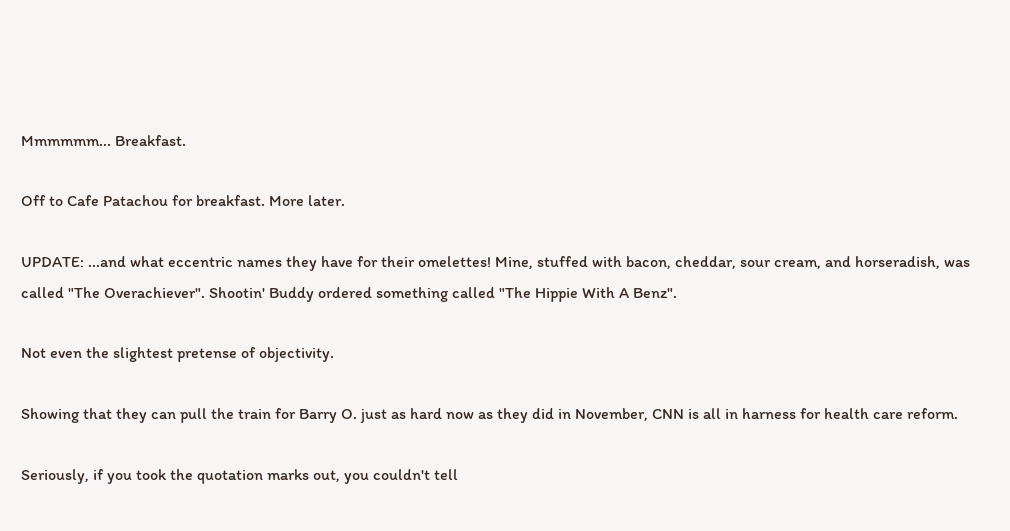Mmmmmm... Breakfast.

Off to Cafe Patachou for breakfast. More later.

UPDATE: ...and what eccentric names they have for their omelettes! Mine, stuffed with bacon, cheddar, sour cream, and horseradish, was called "The Overachiever". Shootin' Buddy ordered something called "The Hippie With A Benz".

Not even the slightest pretense of objectivity.

Showing that they can pull the train for Barry O. just as hard now as they did in November, CNN is all in harness for health care reform.

Seriously, if you took the quotation marks out, you couldn't tell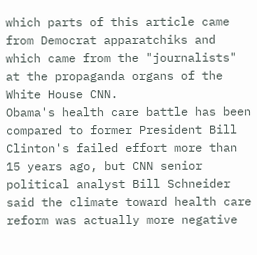which parts of this article came from Democrat apparatchiks and which came from the "journalists" at the propaganda organs of the White House CNN.
Obama's health care battle has been compared to former President Bill Clinton's failed effort more than 15 years ago, but CNN senior political analyst Bill Schneider said the climate toward health care reform was actually more negative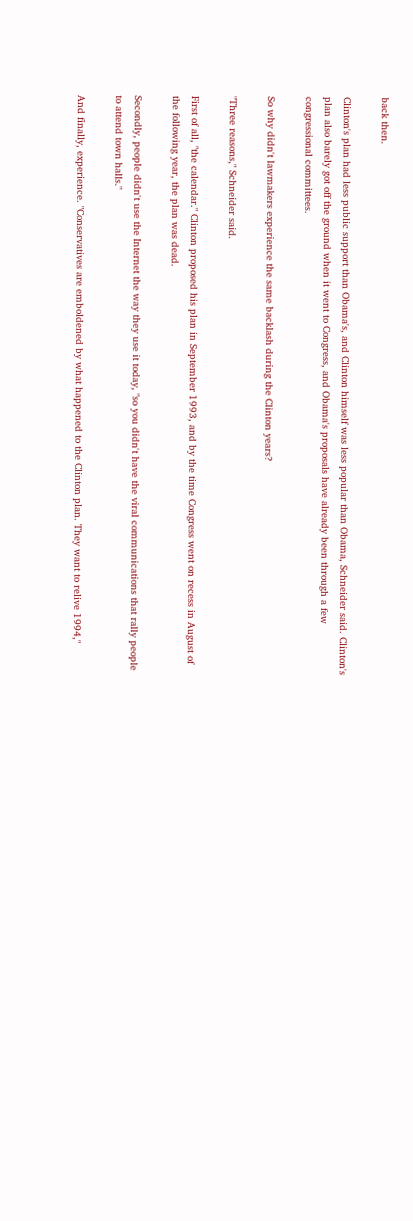back then.

Clinton's plan had less public support than Obama's, and Clinton himself was less popular than Obama, Schneider said. Clinton's plan also barely got off the ground when it went to Congress, and Obama's proposals have already been through a few congressional committees.

So why didn't lawmakers experience the same backlash during the Clinton years?

"Three reasons," Schneider said.

First of all, "the calendar." Clinton proposed his plan in September 1993, and by the time Congress went on recess in August of the following year, the plan was dead.

Secondly, people didn't use the Internet the way they use it today, "so you didn't have the viral communications that rally people to attend town halls."

And finally, experience. "Conservatives are emboldened by what happened to the Clinton plan. They want to relive 1994,"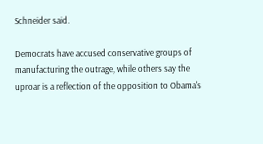Schneider said.

Democrats have accused conservative groups of manufacturing the outrage, while others say the uproar is a reflection of the opposition to Obama's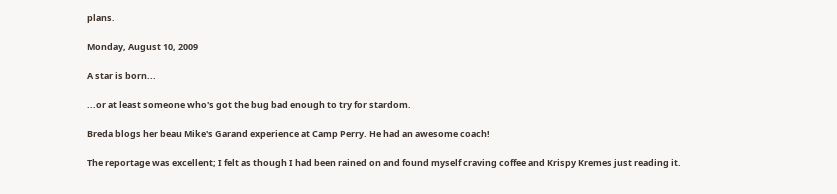plans.

Monday, August 10, 2009

A star is born...

...or at least someone who's got the bug bad enough to try for stardom.

Breda blogs her beau Mike's Garand experience at Camp Perry. He had an awesome coach!

The reportage was excellent; I felt as though I had been rained on and found myself craving coffee and Krispy Kremes just reading it.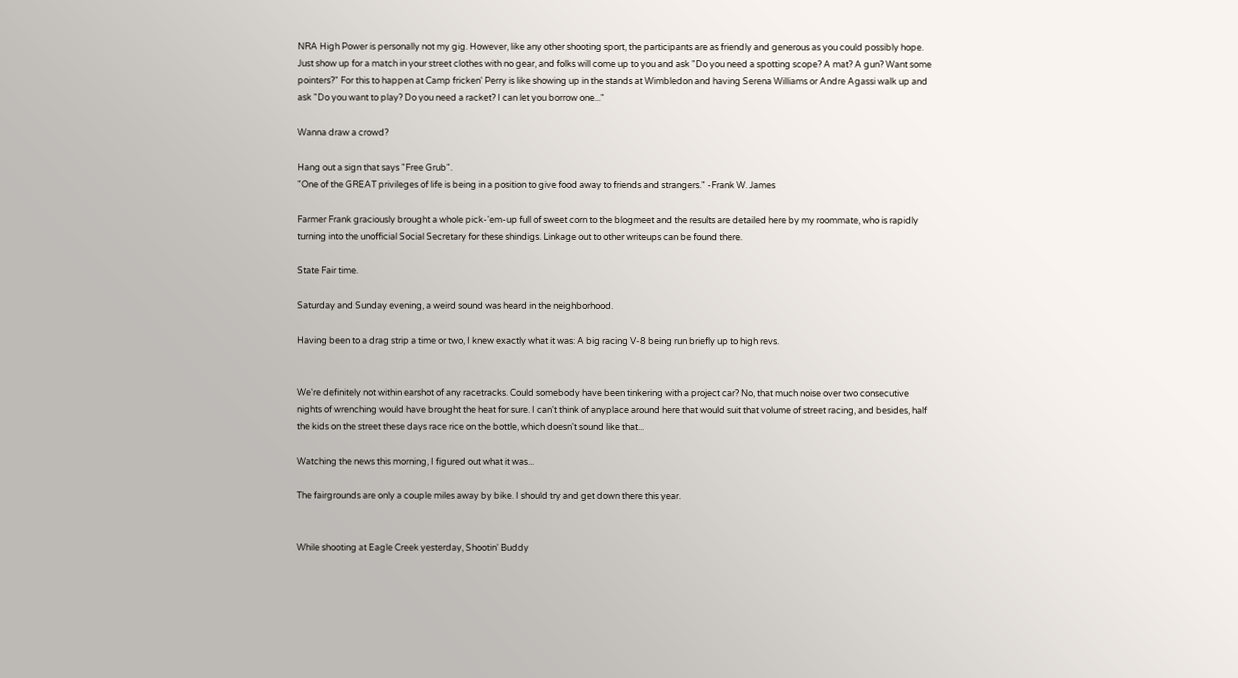NRA High Power is personally not my gig. However, like any other shooting sport, the participants are as friendly and generous as you could possibly hope. Just show up for a match in your street clothes with no gear, and folks will come up to you and ask "Do you need a spotting scope? A mat? A gun? Want some pointers?" For this to happen at Camp fricken' Perry is like showing up in the stands at Wimbledon and having Serena Williams or Andre Agassi walk up and ask "Do you want to play? Do you need a racket? I can let you borrow one..."

Wanna draw a crowd?

Hang out a sign that says "Free Grub".
"One of the GREAT privileges of life is being in a position to give food away to friends and strangers." -Frank W. James

Farmer Frank graciously brought a whole pick-'em-up full of sweet corn to the blogmeet and the results are detailed here by my roommate, who is rapidly turning into the unofficial Social Secretary for these shindigs. Linkage out to other writeups can be found there.

State Fair time.

Saturday and Sunday evening, a weird sound was heard in the neighborhood.

Having been to a drag strip a time or two, I knew exactly what it was: A big racing V-8 being run briefly up to high revs.


We're definitely not within earshot of any racetracks. Could somebody have been tinkering with a project car? No, that much noise over two consecutive nights of wrenching would have brought the heat for sure. I can't think of anyplace around here that would suit that volume of street racing, and besides, half the kids on the street these days race rice on the bottle, which doesn't sound like that...

Watching the news this morning, I figured out what it was...

The fairgrounds are only a couple miles away by bike. I should try and get down there this year.


While shooting at Eagle Creek yesterday, Shootin' Buddy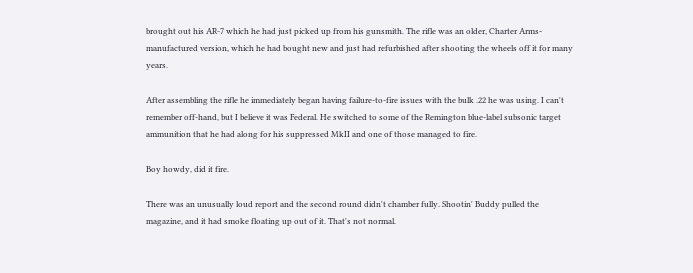brought out his AR-7 which he had just picked up from his gunsmith. The rifle was an older, Charter Arms-manufactured version, which he had bought new and just had refurbished after shooting the wheels off it for many years.

After assembling the rifle he immediately began having failure-to-fire issues with the bulk .22 he was using. I can't remember off-hand, but I believe it was Federal. He switched to some of the Remington blue-label subsonic target ammunition that he had along for his suppressed MkII and one of those managed to fire.

Boy howdy, did it fire.

There was an unusually loud report and the second round didn't chamber fully. Shootin' Buddy pulled the magazine, and it had smoke floating up out of it. That's not normal.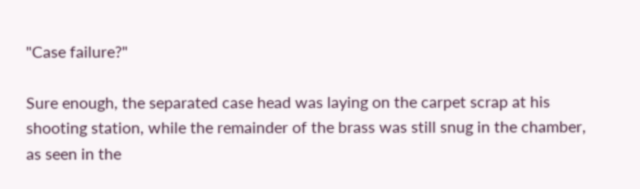"Case failure?"

Sure enough, the separated case head was laying on the carpet scrap at his shooting station, while the remainder of the brass was still snug in the chamber, as seen in the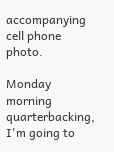accompanying cell phone photo.

Monday morning quarterbacking, I'm going to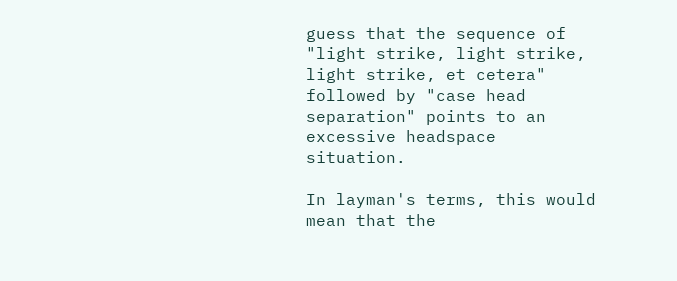guess that the sequence of "light strike, light strike, light strike, et cetera" followed by "case head separation" points to an excessive headspace situation.

In layman's terms, this would mean that the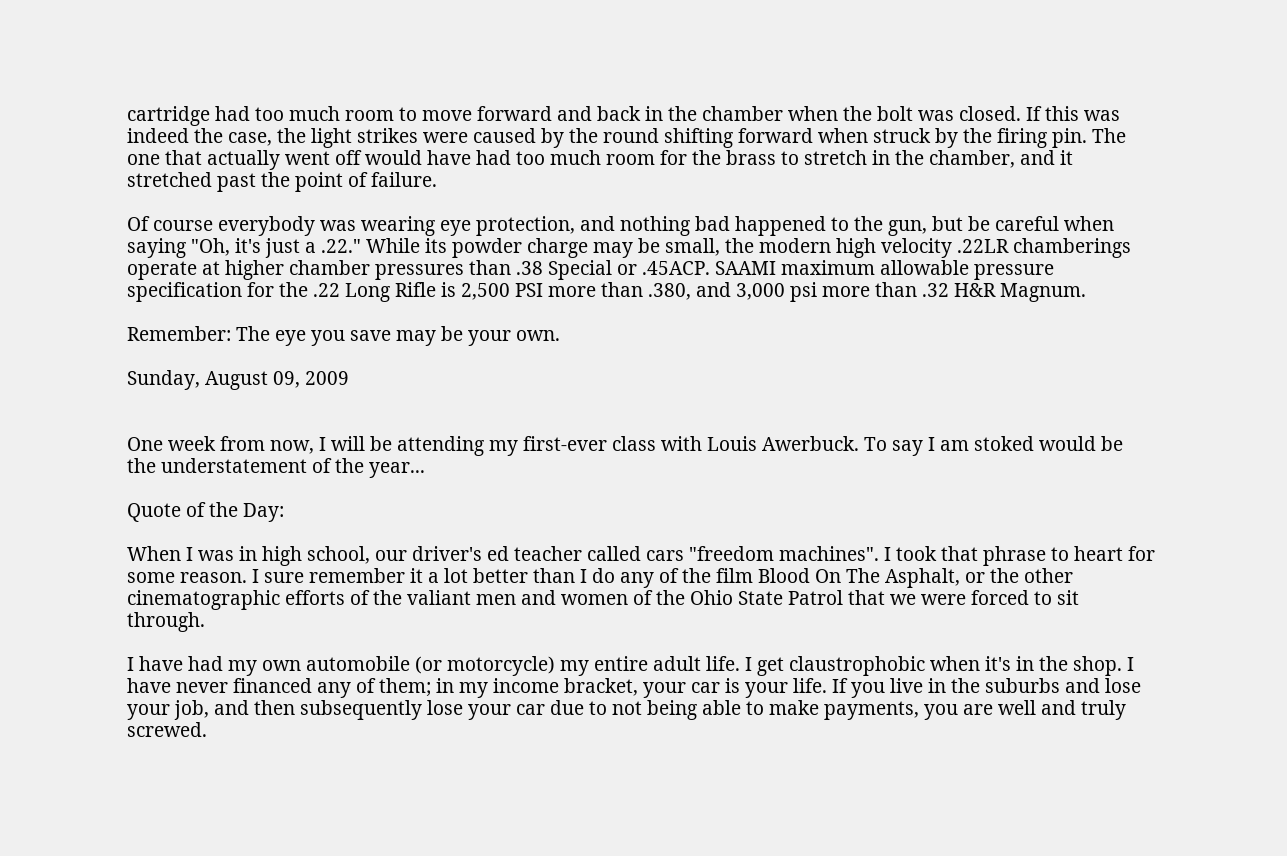cartridge had too much room to move forward and back in the chamber when the bolt was closed. If this was indeed the case, the light strikes were caused by the round shifting forward when struck by the firing pin. The one that actually went off would have had too much room for the brass to stretch in the chamber, and it stretched past the point of failure.

Of course everybody was wearing eye protection, and nothing bad happened to the gun, but be careful when saying "Oh, it's just a .22." While its powder charge may be small, the modern high velocity .22LR chamberings operate at higher chamber pressures than .38 Special or .45ACP. SAAMI maximum allowable pressure specification for the .22 Long Rifle is 2,500 PSI more than .380, and 3,000 psi more than .32 H&R Magnum.

Remember: The eye you save may be your own.

Sunday, August 09, 2009


One week from now, I will be attending my first-ever class with Louis Awerbuck. To say I am stoked would be the understatement of the year...

Quote of the Day:

When I was in high school, our driver's ed teacher called cars "freedom machines". I took that phrase to heart for some reason. I sure remember it a lot better than I do any of the film Blood On The Asphalt, or the other cinematographic efforts of the valiant men and women of the Ohio State Patrol that we were forced to sit through.

I have had my own automobile (or motorcycle) my entire adult life. I get claustrophobic when it's in the shop. I have never financed any of them; in my income bracket, your car is your life. If you live in the suburbs and lose your job, and then subsequently lose your car due to not being able to make payments, you are well and truly screwed.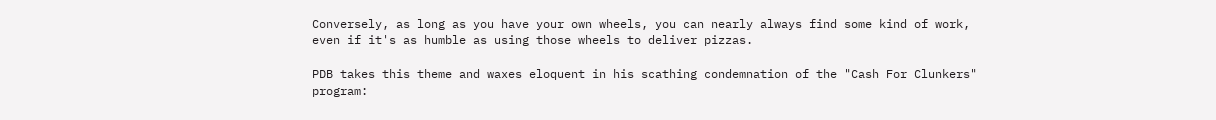Conversely, as long as you have your own wheels, you can nearly always find some kind of work, even if it's as humble as using those wheels to deliver pizzas.

PDB takes this theme and waxes eloquent in his scathing condemnation of the "Cash For Clunkers" program: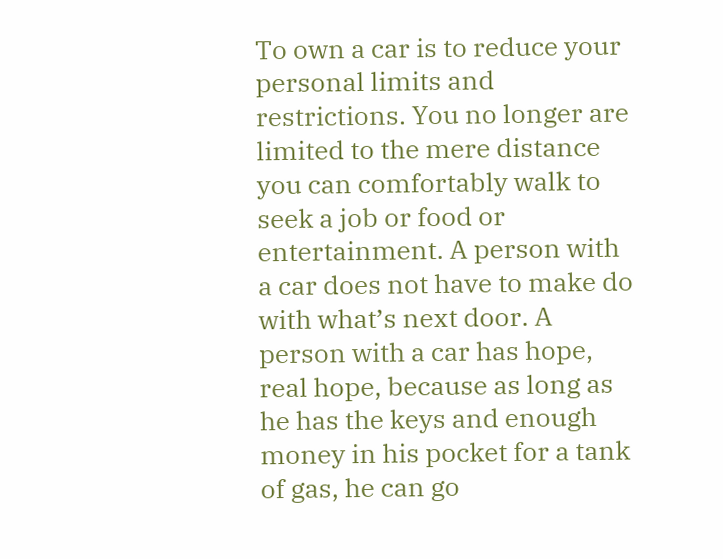To own a car is to reduce your personal limits and restrictions. You no longer are limited to the mere distance you can comfortably walk to seek a job or food or entertainment. A person with a car does not have to make do with what’s next door. A person with a car has hope, real hope, because as long as he has the keys and enough money in his pocket for a tank of gas, he can go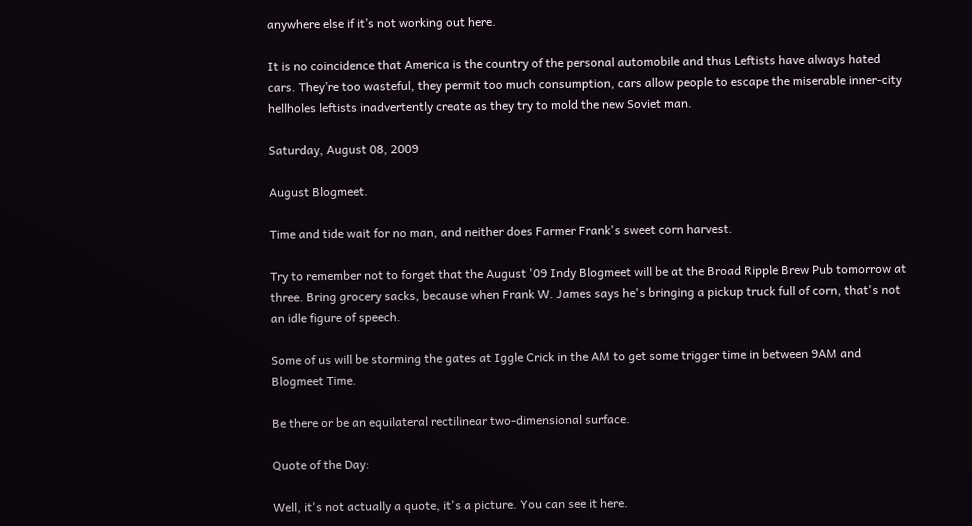anywhere else if it’s not working out here.

It is no coincidence that America is the country of the personal automobile and thus Leftists have always hated cars. They’re too wasteful, they permit too much consumption, cars allow people to escape the miserable inner-city hellholes leftists inadvertently create as they try to mold the new Soviet man.

Saturday, August 08, 2009

August Blogmeet.

Time and tide wait for no man, and neither does Farmer Frank's sweet corn harvest.

Try to remember not to forget that the August '09 Indy Blogmeet will be at the Broad Ripple Brew Pub tomorrow at three. Bring grocery sacks, because when Frank W. James says he's bringing a pickup truck full of corn, that's not an idle figure of speech.

Some of us will be storming the gates at Iggle Crick in the AM to get some trigger time in between 9AM and Blogmeet Time.

Be there or be an equilateral rectilinear two-dimensional surface.

Quote of the Day:

Well, it's not actually a quote, it's a picture. You can see it here.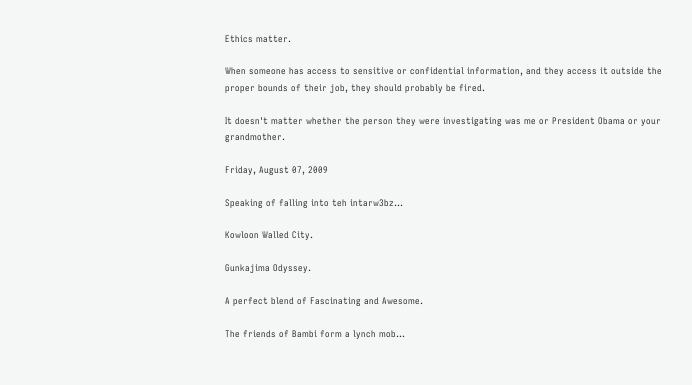Ethics matter.

When someone has access to sensitive or confidential information, and they access it outside the proper bounds of their job, they should probably be fired.

It doesn't matter whether the person they were investigating was me or President Obama or your grandmother.

Friday, August 07, 2009

Speaking of falling into teh intarw3bz...

Kowloon Walled City.

Gunkajima Odyssey.

A perfect blend of Fascinating and Awesome.

The friends of Bambi form a lynch mob...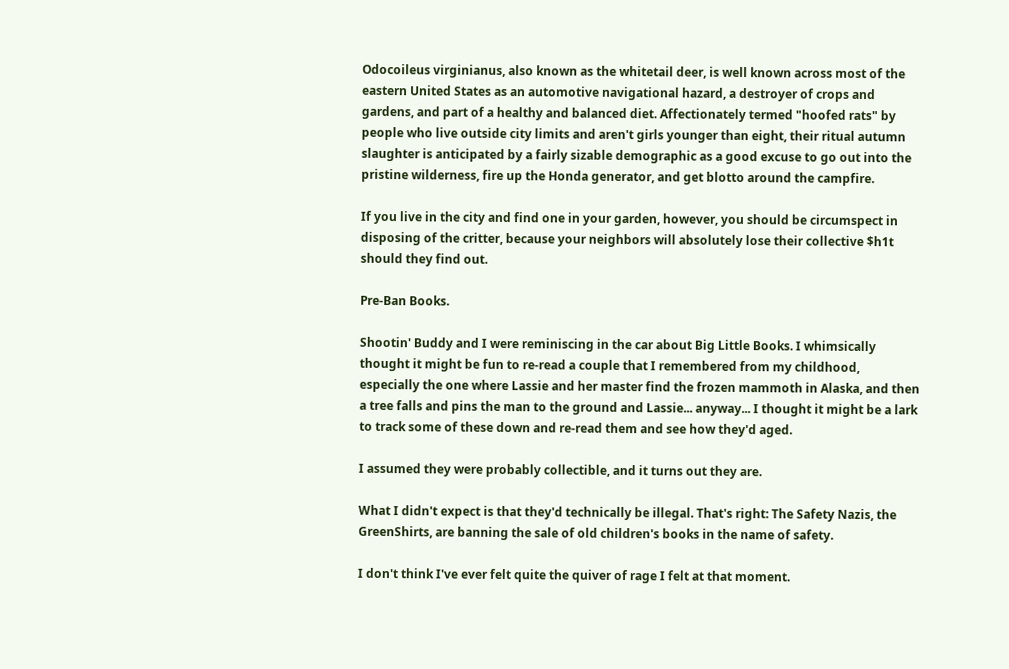Odocoileus virginianus, also known as the whitetail deer, is well known across most of the eastern United States as an automotive navigational hazard, a destroyer of crops and gardens, and part of a healthy and balanced diet. Affectionately termed "hoofed rats" by people who live outside city limits and aren't girls younger than eight, their ritual autumn slaughter is anticipated by a fairly sizable demographic as a good excuse to go out into the pristine wilderness, fire up the Honda generator, and get blotto around the campfire.

If you live in the city and find one in your garden, however, you should be circumspect in disposing of the critter, because your neighbors will absolutely lose their collective $h1t should they find out.

Pre-Ban Books.

Shootin' Buddy and I were reminiscing in the car about Big Little Books. I whimsically thought it might be fun to re-read a couple that I remembered from my childhood, especially the one where Lassie and her master find the frozen mammoth in Alaska, and then a tree falls and pins the man to the ground and Lassie... anyway... I thought it might be a lark to track some of these down and re-read them and see how they'd aged.

I assumed they were probably collectible, and it turns out they are.

What I didn't expect is that they'd technically be illegal. That's right: The Safety Nazis, the GreenShirts, are banning the sale of old children's books in the name of safety.

I don't think I've ever felt quite the quiver of rage I felt at that moment.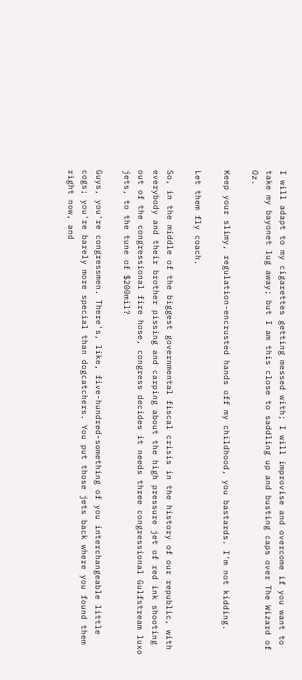I will adapt to my cigarettes getting messed with; I will improvise and overcome if you want to take my bayonet lug away; but I am this close to saddling up and busting caps over The Wizard of Oz.

Keep your slimy, regulation-encrusted hands off my childhood, you bastards. I'm not kidding.

Let them fly coach.

So, in the middle of the biggest governmental fiscal crisis in the history of our republic, with everybody and their brother pissing and carping about the high pressure jet of red ink shooting out of the congressional fire hose, congress decides it needs three congressional Gulfstream luxo jets, to the tune of $200mil?

Guys, you're congressmen. There's, like, five-hundred-something of you interchangeable little cogs; you're barely more special than dogcatchers. You put those jets back where you found them right now, and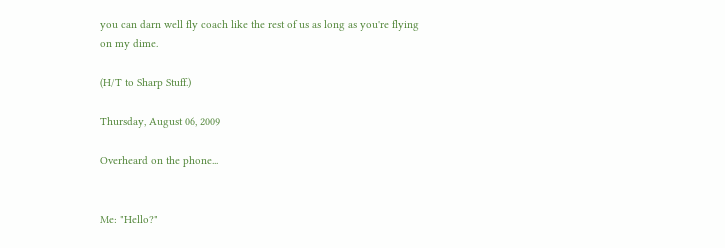you can darn well fly coach like the rest of us as long as you're flying on my dime.

(H/T to Sharp Stuff.)

Thursday, August 06, 2009

Overheard on the phone...


Me: "Hello?"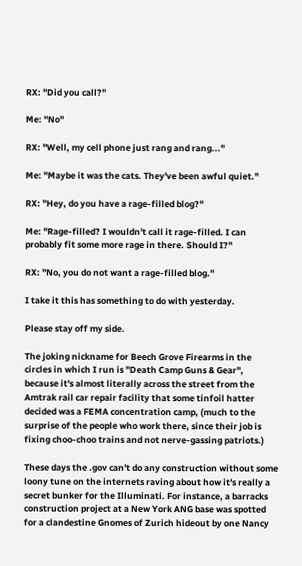RX: "Did you call?"

Me: "No"

RX: "Well, my cell phone just rang and rang..."

Me: "Maybe it was the cats. They've been awful quiet."

RX: "Hey, do you have a rage-filled blog?"

Me: "Rage-filled? I wouldn't call it rage-filled. I can probably fit some more rage in there. Should I?"

RX: "No, you do not want a rage-filled blog."

I take it this has something to do with yesterday.

Please stay off my side.

The joking nickname for Beech Grove Firearms in the circles in which I run is "Death Camp Guns & Gear", because it's almost literally across the street from the Amtrak rail car repair facility that some tinfoil hatter decided was a FEMA concentration camp, (much to the surprise of the people who work there, since their job is fixing choo-choo trains and not nerve-gassing patriots.)

These days the .gov can't do any construction without some loony tune on the internets raving about how it's really a secret bunker for the Illuminati. For instance, a barracks construction project at a New York ANG base was spotted for a clandestine Gnomes of Zurich hideout by one Nancy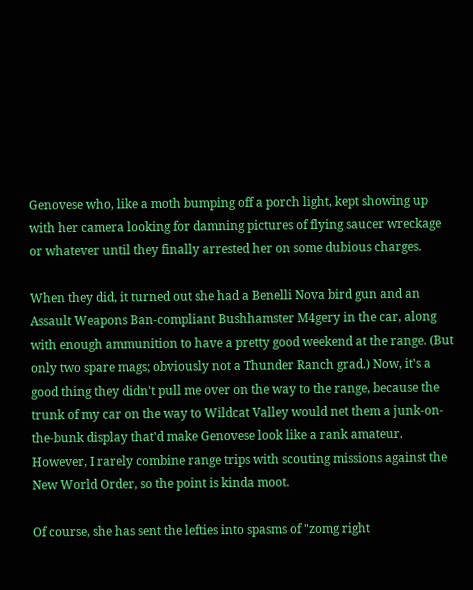Genovese who, like a moth bumping off a porch light, kept showing up with her camera looking for damning pictures of flying saucer wreckage or whatever until they finally arrested her on some dubious charges.

When they did, it turned out she had a Benelli Nova bird gun and an Assault Weapons Ban-compliant Bushhamster M4gery in the car, along with enough ammunition to have a pretty good weekend at the range. (But only two spare mags; obviously not a Thunder Ranch grad.) Now, it's a good thing they didn't pull me over on the way to the range, because the trunk of my car on the way to Wildcat Valley would net them a junk-on-the-bunk display that'd make Genovese look like a rank amateur. However, I rarely combine range trips with scouting missions against the New World Order, so the point is kinda moot.

Of course, she has sent the lefties into spasms of "zomg right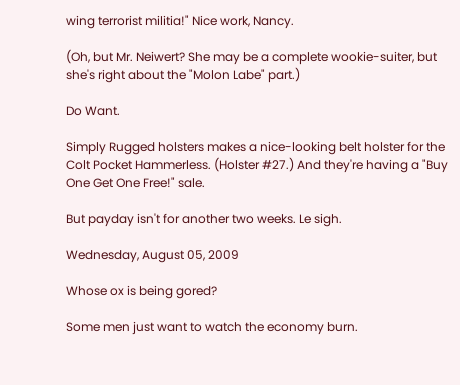wing terrorist militia!" Nice work, Nancy.

(Oh, but Mr. Neiwert? She may be a complete wookie-suiter, but she's right about the "Molon Labe" part.)

Do Want.

Simply Rugged holsters makes a nice-looking belt holster for the Colt Pocket Hammerless. (Holster #27.) And they're having a "Buy One Get One Free!" sale.

But payday isn't for another two weeks. Le sigh.

Wednesday, August 05, 2009

Whose ox is being gored?

Some men just want to watch the economy burn.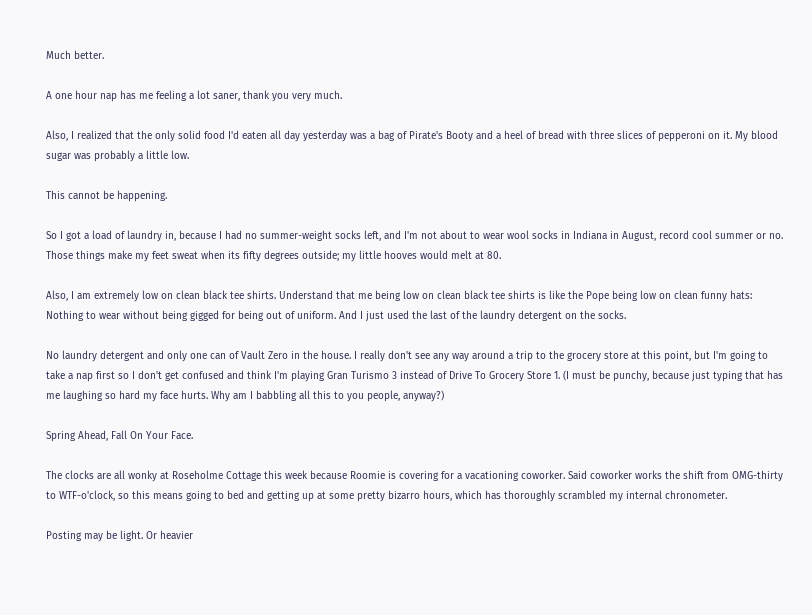Much better.

A one hour nap has me feeling a lot saner, thank you very much.

Also, I realized that the only solid food I'd eaten all day yesterday was a bag of Pirate's Booty and a heel of bread with three slices of pepperoni on it. My blood sugar was probably a little low.

This cannot be happening.

So I got a load of laundry in, because I had no summer-weight socks left, and I'm not about to wear wool socks in Indiana in August, record cool summer or no. Those things make my feet sweat when its fifty degrees outside; my little hooves would melt at 80.

Also, I am extremely low on clean black tee shirts. Understand that me being low on clean black tee shirts is like the Pope being low on clean funny hats: Nothing to wear without being gigged for being out of uniform. And I just used the last of the laundry detergent on the socks.

No laundry detergent and only one can of Vault Zero in the house. I really don't see any way around a trip to the grocery store at this point, but I'm going to take a nap first so I don't get confused and think I'm playing Gran Turismo 3 instead of Drive To Grocery Store 1. (I must be punchy, because just typing that has me laughing so hard my face hurts. Why am I babbling all this to you people, anyway?)

Spring Ahead, Fall On Your Face.

The clocks are all wonky at Roseholme Cottage this week because Roomie is covering for a vacationing coworker. Said coworker works the shift from OMG-thirty to WTF-o'clock, so this means going to bed and getting up at some pretty bizarro hours, which has thoroughly scrambled my internal chronometer.

Posting may be light. Or heavier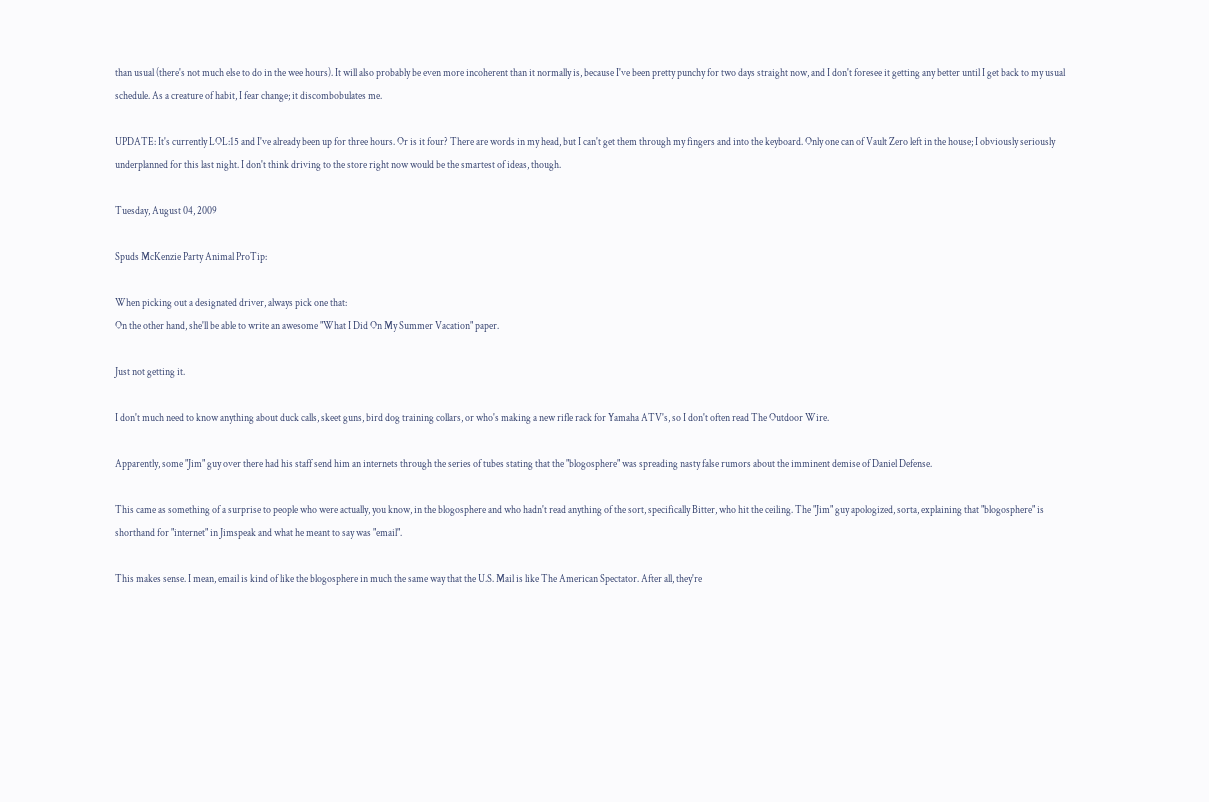than usual (there's not much else to do in the wee hours). It will also probably be even more incoherent than it normally is, because I've been pretty punchy for two days straight now, and I don't foresee it getting any better until I get back to my usual schedule. As a creature of habit, I fear change; it discombobulates me.

UPDATE: It's currently LOL:15 and I've already been up for three hours. Or is it four? There are words in my head, but I can't get them through my fingers and into the keyboard. Only one can of Vault Zero left in the house; I obviously seriously underplanned for this last night. I don't think driving to the store right now would be the smartest of ideas, though.

Tuesday, August 04, 2009

Spuds McKenzie Party Animal ProTip:

When picking out a designated driver, always pick one that:
On the other hand, she'll be able to write an awesome "What I Did On My Summer Vacation" paper.

Just not getting it.

I don't much need to know anything about duck calls, skeet guns, bird dog training collars, or who's making a new rifle rack for Yamaha ATV's, so I don't often read The Outdoor Wire.

Apparently, some "Jim" guy over there had his staff send him an internets through the series of tubes stating that the "blogosphere" was spreading nasty false rumors about the imminent demise of Daniel Defense.

This came as something of a surprise to people who were actually, you know, in the blogosphere and who hadn't read anything of the sort, specifically Bitter, who hit the ceiling. The "Jim" guy apologized, sorta, explaining that "blogosphere" is shorthand for "internet" in Jimspeak and what he meant to say was "email".

This makes sense. I mean, email is kind of like the blogosphere in much the same way that the U.S. Mail is like The American Spectator. After all, they're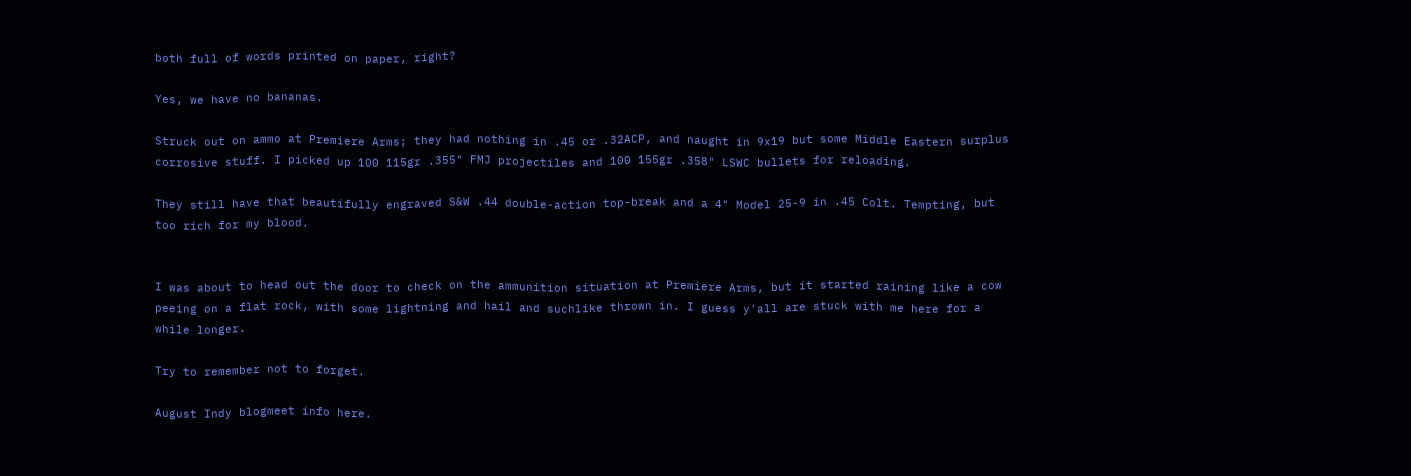both full of words printed on paper, right?

Yes, we have no bananas.

Struck out on ammo at Premiere Arms; they had nothing in .45 or .32ACP, and naught in 9x19 but some Middle Eastern surplus corrosive stuff. I picked up 100 115gr .355" FMJ projectiles and 100 155gr .358" LSWC bullets for reloading.

They still have that beautifully engraved S&W .44 double-action top-break and a 4" Model 25-9 in .45 Colt. Tempting, but too rich for my blood.


I was about to head out the door to check on the ammunition situation at Premiere Arms, but it started raining like a cow peeing on a flat rock, with some lightning and hail and suchlike thrown in. I guess y'all are stuck with me here for a while longer.

Try to remember not to forget.

August Indy blogmeet info here.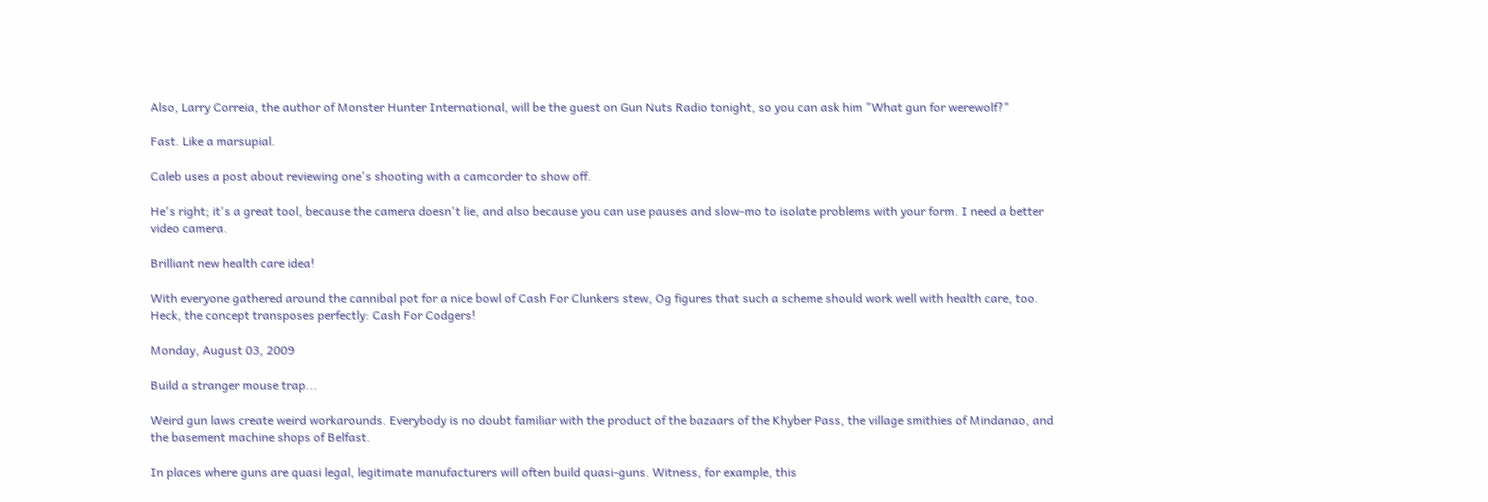Also, Larry Correia, the author of Monster Hunter International, will be the guest on Gun Nuts Radio tonight, so you can ask him "What gun for werewolf?"

Fast. Like a marsupial.

Caleb uses a post about reviewing one's shooting with a camcorder to show off.

He's right; it's a great tool, because the camera doesn't lie, and also because you can use pauses and slow-mo to isolate problems with your form. I need a better video camera.

Brilliant new health care idea!

With everyone gathered around the cannibal pot for a nice bowl of Cash For Clunkers stew, Og figures that such a scheme should work well with health care, too. Heck, the concept transposes perfectly: Cash For Codgers!

Monday, August 03, 2009

Build a stranger mouse trap...

Weird gun laws create weird workarounds. Everybody is no doubt familiar with the product of the bazaars of the Khyber Pass, the village smithies of Mindanao, and the basement machine shops of Belfast.

In places where guns are quasi legal, legitimate manufacturers will often build quasi-guns. Witness, for example, this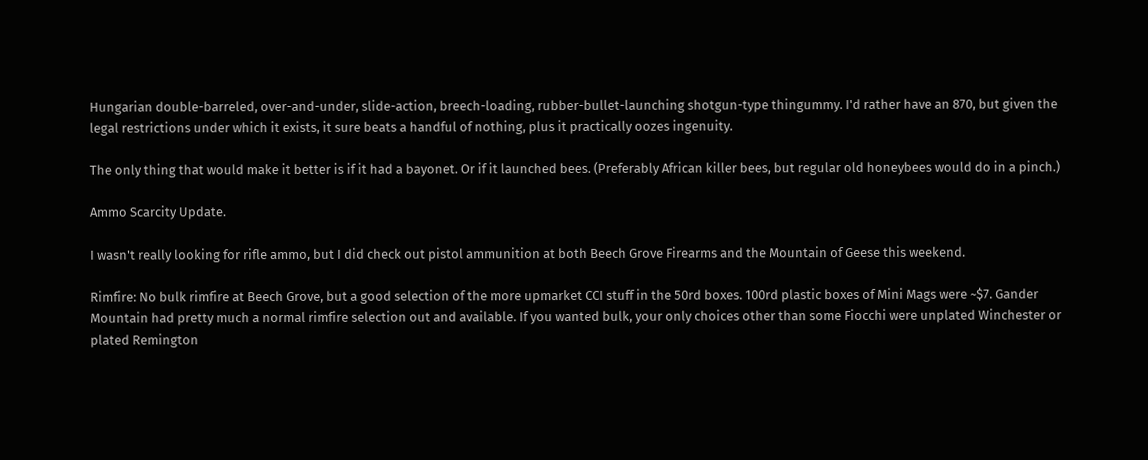Hungarian double-barreled, over-and-under, slide-action, breech-loading, rubber-bullet-launching shotgun-type thingummy. I'd rather have an 870, but given the legal restrictions under which it exists, it sure beats a handful of nothing, plus it practically oozes ingenuity.

The only thing that would make it better is if it had a bayonet. Or if it launched bees. (Preferably African killer bees, but regular old honeybees would do in a pinch.)

Ammo Scarcity Update.

I wasn't really looking for rifle ammo, but I did check out pistol ammunition at both Beech Grove Firearms and the Mountain of Geese this weekend.

Rimfire: No bulk rimfire at Beech Grove, but a good selection of the more upmarket CCI stuff in the 50rd boxes. 100rd plastic boxes of Mini Mags were ~$7. Gander Mountain had pretty much a normal rimfire selection out and available. If you wanted bulk, your only choices other than some Fiocchi were unplated Winchester or plated Remington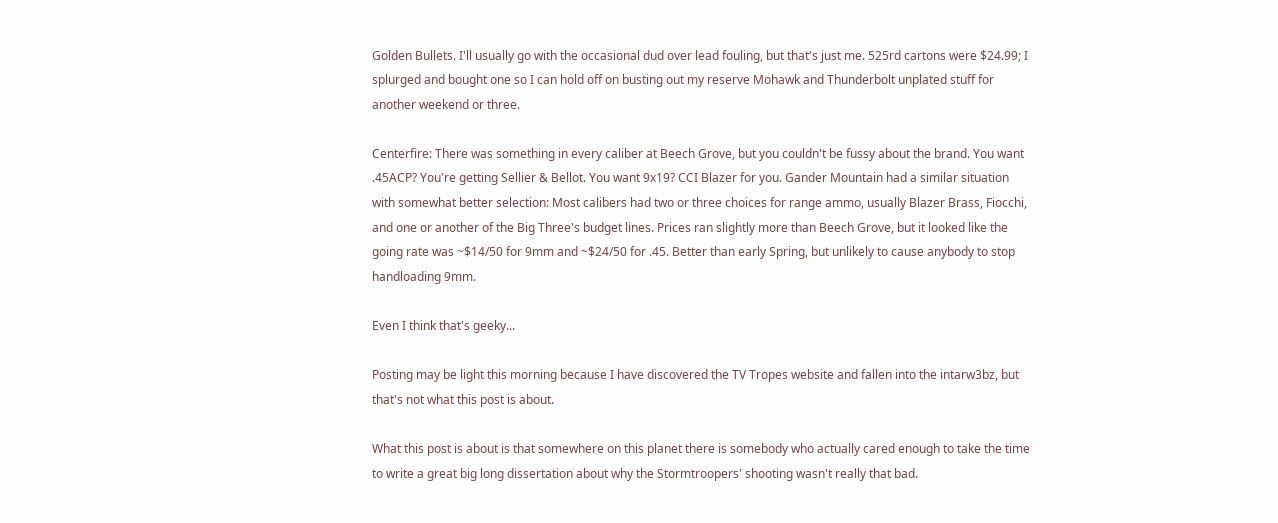Golden Bullets. I'll usually go with the occasional dud over lead fouling, but that's just me. 525rd cartons were $24.99; I splurged and bought one so I can hold off on busting out my reserve Mohawk and Thunderbolt unplated stuff for another weekend or three.

Centerfire: There was something in every caliber at Beech Grove, but you couldn't be fussy about the brand. You want .45ACP? You're getting Sellier & Bellot. You want 9x19? CCI Blazer for you. Gander Mountain had a similar situation with somewhat better selection: Most calibers had two or three choices for range ammo, usually Blazer Brass, Fiocchi, and one or another of the Big Three's budget lines. Prices ran slightly more than Beech Grove, but it looked like the going rate was ~$14/50 for 9mm and ~$24/50 for .45. Better than early Spring, but unlikely to cause anybody to stop handloading 9mm.

Even I think that's geeky...

Posting may be light this morning because I have discovered the TV Tropes website and fallen into the intarw3bz, but that's not what this post is about.

What this post is about is that somewhere on this planet there is somebody who actually cared enough to take the time to write a great big long dissertation about why the Stormtroopers' shooting wasn't really that bad.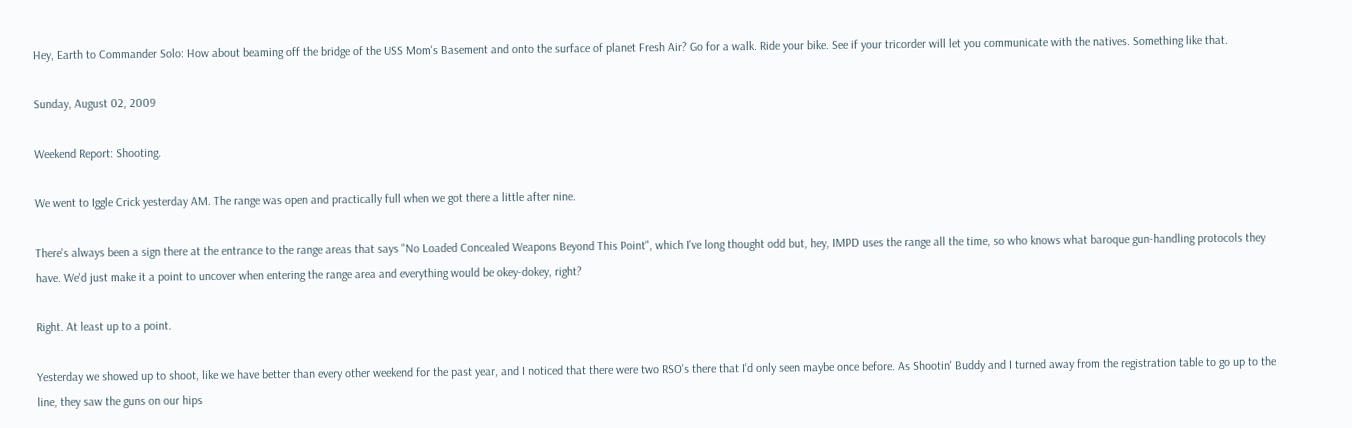Hey, Earth to Commander Solo: How about beaming off the bridge of the USS Mom's Basement and onto the surface of planet Fresh Air? Go for a walk. Ride your bike. See if your tricorder will let you communicate with the natives. Something like that.

Sunday, August 02, 2009

Weekend Report: Shooting.

We went to Iggle Crick yesterday AM. The range was open and practically full when we got there a little after nine.

There's always been a sign there at the entrance to the range areas that says "No Loaded Concealed Weapons Beyond This Point", which I've long thought odd but, hey, IMPD uses the range all the time, so who knows what baroque gun-handling protocols they have. We'd just make it a point to uncover when entering the range area and everything would be okey-dokey, right?

Right. At least up to a point.

Yesterday we showed up to shoot, like we have better than every other weekend for the past year, and I noticed that there were two RSO's there that I'd only seen maybe once before. As Shootin' Buddy and I turned away from the registration table to go up to the line, they saw the guns on our hips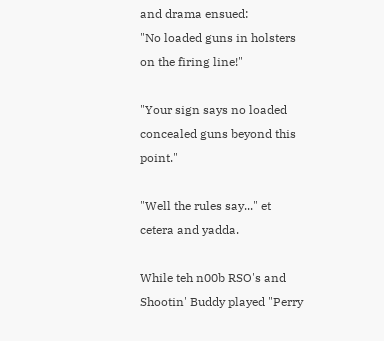and drama ensued:
"No loaded guns in holsters on the firing line!"

"Your sign says no loaded concealed guns beyond this point."

"Well the rules say..." et cetera and yadda.

While teh n00b RSO's and Shootin' Buddy played "Perry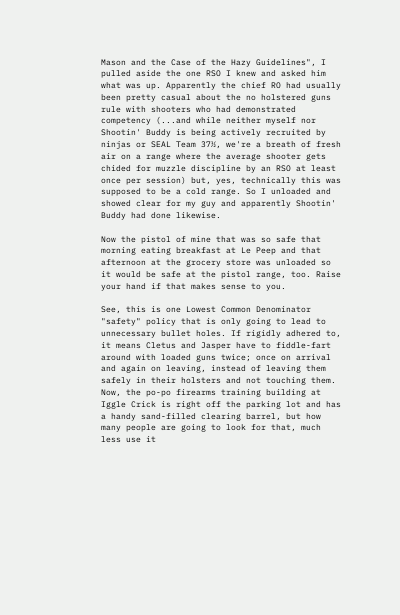Mason and the Case of the Hazy Guidelines", I pulled aside the one RSO I knew and asked him what was up. Apparently the chief RO had usually been pretty casual about the no holstered guns rule with shooters who had demonstrated competency (...and while neither myself nor Shootin' Buddy is being actively recruited by ninjas or SEAL Team 37½, we're a breath of fresh air on a range where the average shooter gets chided for muzzle discipline by an RSO at least once per session) but, yes, technically this was supposed to be a cold range. So I unloaded and showed clear for my guy and apparently Shootin' Buddy had done likewise.

Now the pistol of mine that was so safe that morning eating breakfast at Le Peep and that afternoon at the grocery store was unloaded so it would be safe at the pistol range, too. Raise your hand if that makes sense to you.

See, this is one Lowest Common Denominator "safety" policy that is only going to lead to unnecessary bullet holes. If rigidly adhered to, it means Cletus and Jasper have to fiddle-fart around with loaded guns twice; once on arrival and again on leaving, instead of leaving them safely in their holsters and not touching them. Now, the po-po firearms training building at Iggle Crick is right off the parking lot and has a handy sand-filled clearing barrel, but how many people are going to look for that, much less use it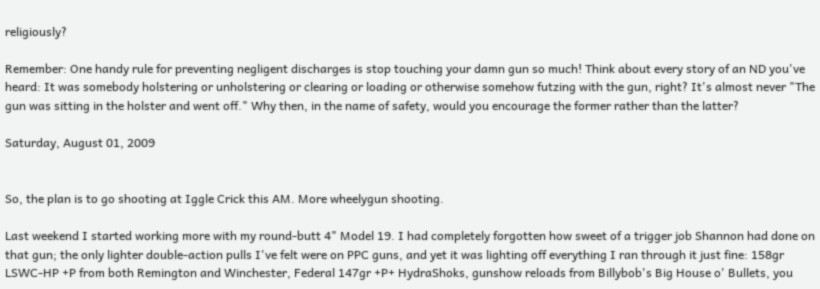religiously?

Remember: One handy rule for preventing negligent discharges is stop touching your damn gun so much! Think about every story of an ND you've heard: It was somebody holstering or unholstering or clearing or loading or otherwise somehow futzing with the gun, right? It's almost never "The gun was sitting in the holster and went off." Why then, in the name of safety, would you encourage the former rather than the latter?

Saturday, August 01, 2009


So, the plan is to go shooting at Iggle Crick this AM. More wheelygun shooting.

Last weekend I started working more with my round-butt 4" Model 19. I had completely forgotten how sweet of a trigger job Shannon had done on that gun; the only lighter double-action pulls I've felt were on PPC guns, and yet it was lighting off everything I ran through it just fine: 158gr LSWC-HP +P from both Remington and Winchester, Federal 147gr +P+ HydraShoks, gunshow reloads from Billybob's Big House o' Bullets, you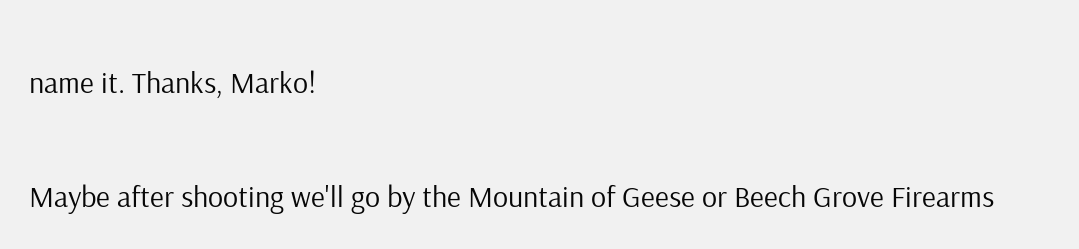name it. Thanks, Marko!

Maybe after shooting we'll go by the Mountain of Geese or Beech Grove Firearms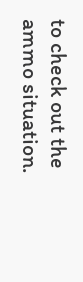to check out the ammo situation.